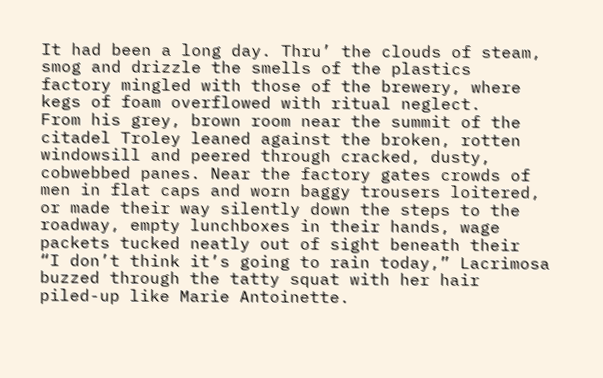It had been a long day. Thru’ the clouds of steam, smog and drizzle the smells of the plastics
factory mingled with those of the brewery, where kegs of foam overflowed with ritual neglect.
From his grey, brown room near the summit of the citadel Troley leaned against the broken, rotten
windowsill and peered through cracked, dusty, cobwebbed panes. Near the factory gates crowds of
men in flat caps and worn baggy trousers loitered, or made their way silently down the steps to the
roadway, empty lunchboxes in their hands, wage packets tucked neatly out of sight beneath their
“I don’t think it’s going to rain today,” Lacrimosa buzzed through the tatty squat with her hair
piled-up like Marie Antoinette.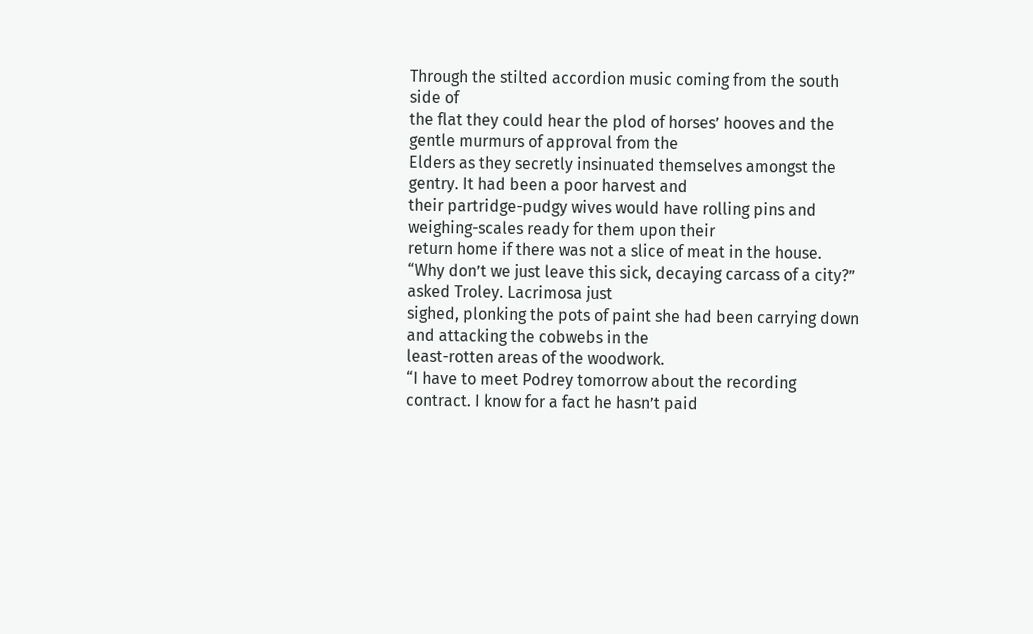Through the stilted accordion music coming from the south side of
the flat they could hear the plod of horses’ hooves and the gentle murmurs of approval from the
Elders as they secretly insinuated themselves amongst the gentry. It had been a poor harvest and
their partridge-pudgy wives would have rolling pins and weighing-scales ready for them upon their
return home if there was not a slice of meat in the house.
“Why don’t we just leave this sick, decaying carcass of a city?” asked Troley. Lacrimosa just
sighed, plonking the pots of paint she had been carrying down and attacking the cobwebs in the
least-rotten areas of the woodwork.
“I have to meet Podrey tomorrow about the recording contract. I know for a fact he hasn’t paid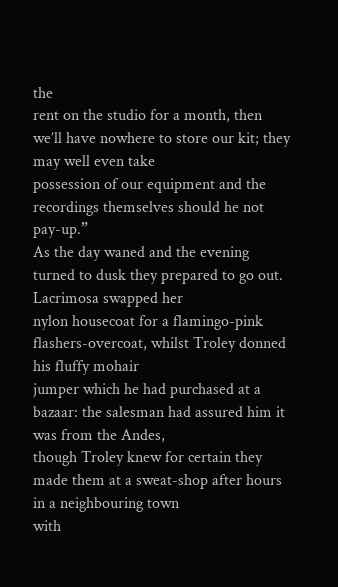the
rent on the studio for a month, then we’ll have nowhere to store our kit; they may well even take
possession of our equipment and the recordings themselves should he not pay-up.”
As the day waned and the evening turned to dusk they prepared to go out. Lacrimosa swapped her
nylon housecoat for a flamingo-pink flashers-overcoat, whilst Troley donned his fluffy mohair
jumper which he had purchased at a bazaar: the salesman had assured him it was from the Andes,
though Troley knew for certain they made them at a sweat-shop after hours in a neighbouring town
with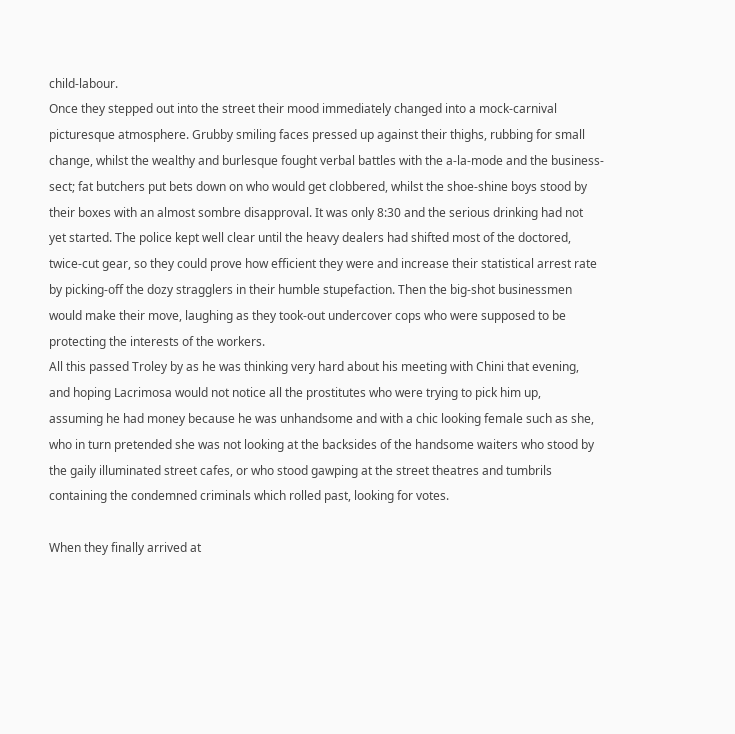child-labour.
Once they stepped out into the street their mood immediately changed into a mock-carnival
picturesque atmosphere. Grubby smiling faces pressed up against their thighs, rubbing for small
change, whilst the wealthy and burlesque fought verbal battles with the a-la-mode and the business-
sect; fat butchers put bets down on who would get clobbered, whilst the shoe-shine boys stood by
their boxes with an almost sombre disapproval. It was only 8:30 and the serious drinking had not
yet started. The police kept well clear until the heavy dealers had shifted most of the doctored,
twice-cut gear, so they could prove how efficient they were and increase their statistical arrest rate
by picking-off the dozy stragglers in their humble stupefaction. Then the big-shot businessmen
would make their move, laughing as they took-out undercover cops who were supposed to be
protecting the interests of the workers.
All this passed Troley by as he was thinking very hard about his meeting with Chini that evening,
and hoping Lacrimosa would not notice all the prostitutes who were trying to pick him up,
assuming he had money because he was unhandsome and with a chic looking female such as she,
who in turn pretended she was not looking at the backsides of the handsome waiters who stood by
the gaily illuminated street cafes, or who stood gawping at the street theatres and tumbrils
containing the condemned criminals which rolled past, looking for votes.

When they finally arrived at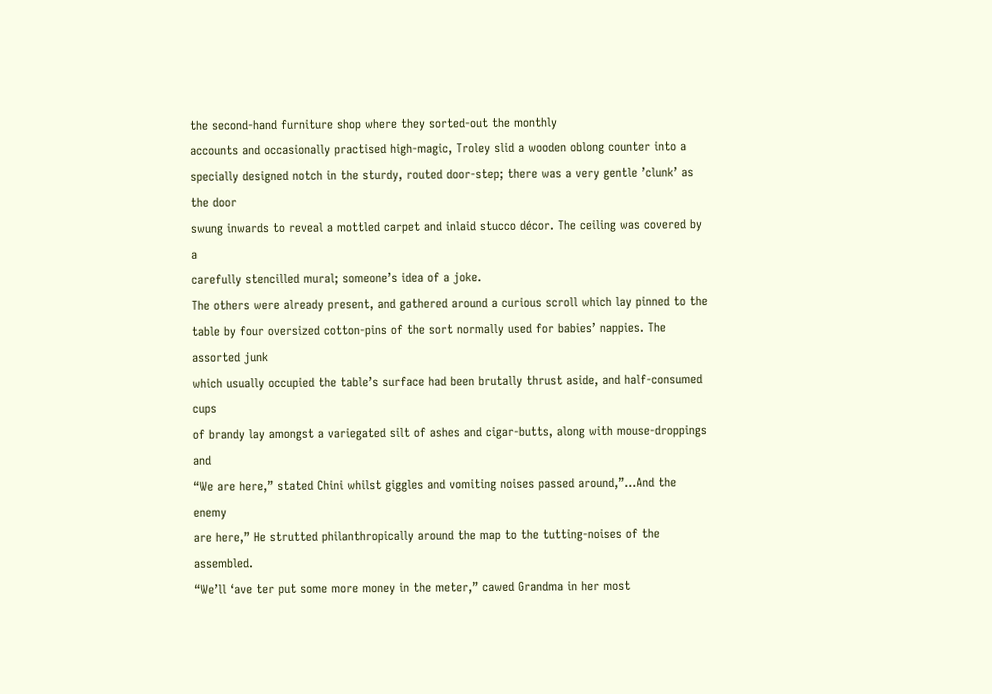the second-hand furniture shop where they sorted-out the monthly
accounts and occasionally practised high-magic, Troley slid a wooden oblong counter into a
specially designed notch in the sturdy, routed door-step; there was a very gentle ’clunk’ as the door
swung inwards to reveal a mottled carpet and inlaid stucco décor. The ceiling was covered by a
carefully stencilled mural; someone’s idea of a joke.
The others were already present, and gathered around a curious scroll which lay pinned to the
table by four oversized cotton-pins of the sort normally used for babies’ nappies. The assorted junk
which usually occupied the table’s surface had been brutally thrust aside, and half-consumed cups
of brandy lay amongst a variegated silt of ashes and cigar-butts, along with mouse-droppings and
“We are here,” stated Chini whilst giggles and vomiting noises passed around,”…And the enemy
are here,” He strutted philanthropically around the map to the tutting-noises of the assembled.
“We’ll ‘ave ter put some more money in the meter,” cawed Grandma in her most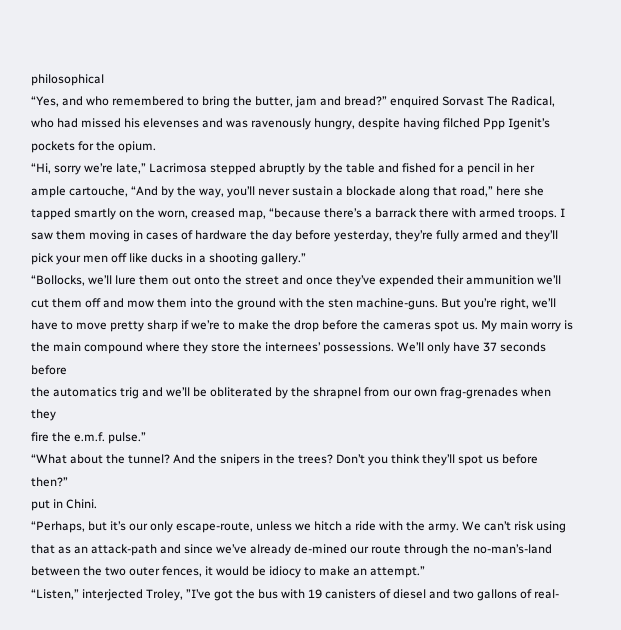philosophical
“Yes, and who remembered to bring the butter, jam and bread?” enquired Sorvast The Radical,
who had missed his elevenses and was ravenously hungry, despite having filched Ppp Igenit’s
pockets for the opium.
“Hi, sorry we’re late,” Lacrimosa stepped abruptly by the table and fished for a pencil in her
ample cartouche, “And by the way, you’ll never sustain a blockade along that road,” here she
tapped smartly on the worn, creased map, “because there’s a barrack there with armed troops. I
saw them moving in cases of hardware the day before yesterday, they’re fully armed and they’ll
pick your men off like ducks in a shooting gallery.”
“Bollocks, we’ll lure them out onto the street and once they’ve expended their ammunition we’ll
cut them off and mow them into the ground with the sten machine-guns. But you’re right, we’ll
have to move pretty sharp if we’re to make the drop before the cameras spot us. My main worry is
the main compound where they store the internees’ possessions. We’ll only have 37 seconds before
the automatics trig and we’ll be obliterated by the shrapnel from our own frag-grenades when they
fire the e.m.f. pulse.”
“What about the tunnel? And the snipers in the trees? Don’t you think they’ll spot us before then?”
put in Chini.
“Perhaps, but it’s our only escape-route, unless we hitch a ride with the army. We can’t risk using
that as an attack-path and since we’ve already de-mined our route through the no-man’s-land
between the two outer fences, it would be idiocy to make an attempt.”
“Listen,” interjected Troley, ”I’ve got the bus with 19 canisters of diesel and two gallons of real-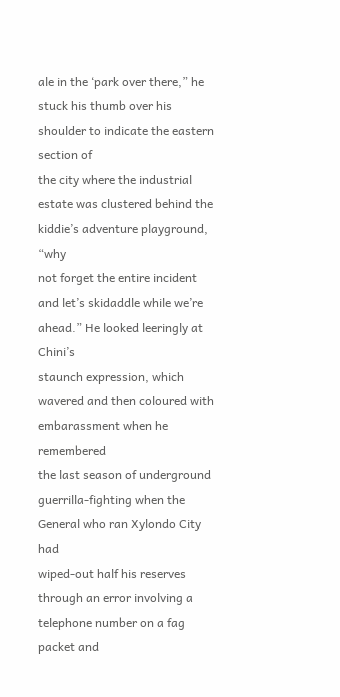ale in the ‘park over there,” he stuck his thumb over his shoulder to indicate the eastern section of
the city where the industrial estate was clustered behind the kiddie’s adventure playground, “why
not forget the entire incident and let’s skidaddle while we’re ahead.” He looked leeringly at Chini’s
staunch expression, which wavered and then coloured with embarassment when he remembered
the last season of underground guerrilla-fighting when the General who ran Xylondo City had
wiped-out half his reserves through an error involving a telephone number on a fag packet and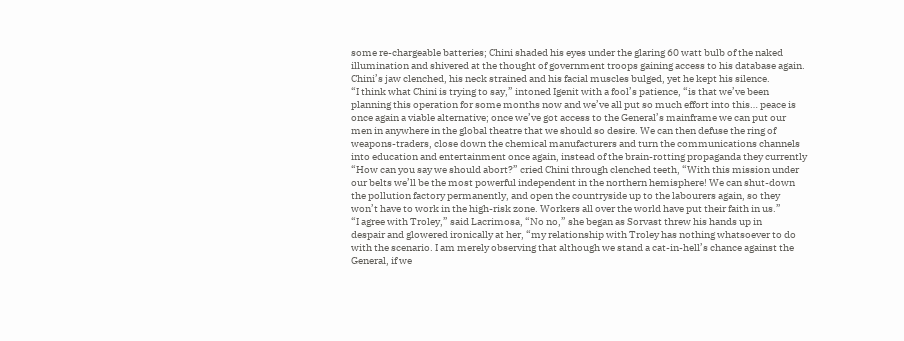some re-chargeable batteries; Chini shaded his eyes under the glaring 60 watt bulb of the naked
illumination and shivered at the thought of government troops gaining access to his database again.
Chini’s jaw clenched, his neck strained and his facial muscles bulged, yet he kept his silence.
“I think what Chini is trying to say,” intoned Igenit with a fool’s patience, “is that we’ve been
planning this operation for some months now and we’ve all put so much effort into this… peace is
once again a viable alternative; once we’ve got access to the General’s mainframe we can put our
men in anywhere in the global theatre that we should so desire. We can then defuse the ring of
weapons-traders, close down the chemical manufacturers and turn the communications channels
into education and entertainment once again, instead of the brain-rotting propaganda they currently
“How can you say we should abort?” cried Chini through clenched teeth, “With this mission under
our belts we’ll be the most powerful independent in the northern hemisphere! We can shut-down
the pollution factory permanently, and open the countryside up to the labourers again, so they
won’t have to work in the high-risk zone. Workers all over the world have put their faith in us.”
“I agree with Troley,” said Lacrimosa, “No no,” she began as Sorvast threw his hands up in
despair and glowered ironically at her, “my relationship with Troley has nothing whatsoever to do
with the scenario. I am merely observing that although we stand a cat-in-hell’s chance against the
General, if we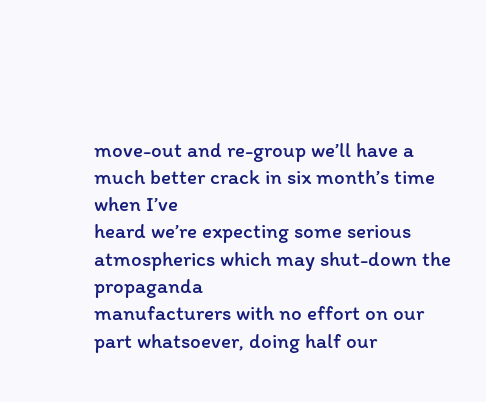move-out and re-group we’ll have a much better crack in six month’s time when I’ve
heard we’re expecting some serious atmospherics which may shut-down the propaganda
manufacturers with no effort on our part whatsoever, doing half our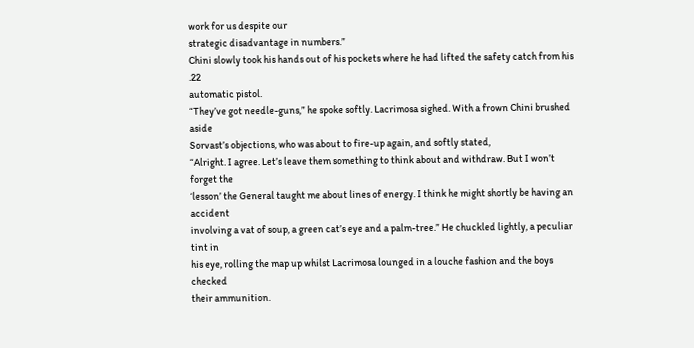work for us despite our
strategic disadvantage in numbers.”
Chini slowly took his hands out of his pockets where he had lifted the safety catch from his .22
automatic pistol.
“They’ve got needle-guns,” he spoke softly. Lacrimosa sighed. With a frown Chini brushed aside
Sorvast’s objections, who was about to fire-up again, and softly stated,
“Alright. I agree. Let’s leave them something to think about and withdraw. But I won’t forget the
‘lesson’ the General taught me about lines of energy. I think he might shortly be having an accident
involving a vat of soup, a green cat’s eye and a palm-tree.” He chuckled lightly, a peculiar tint in
his eye, rolling the map up whilst Lacrimosa lounged in a louche fashion and the boys checked
their ammunition.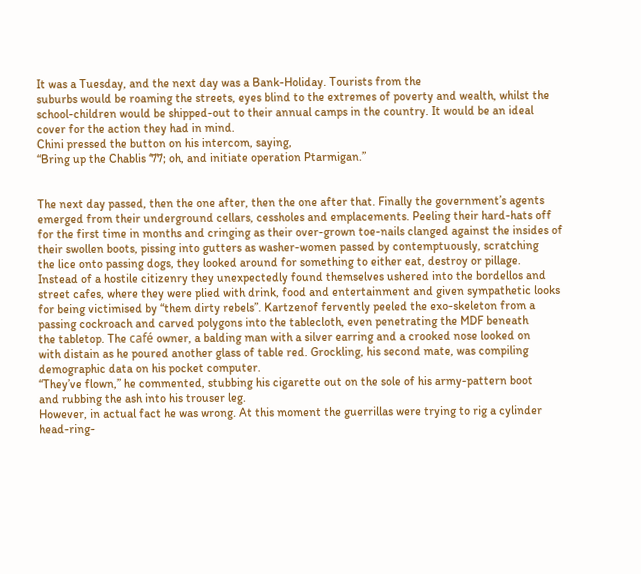It was a Tuesday, and the next day was a Bank-Holiday. Tourists from the
suburbs would be roaming the streets, eyes blind to the extremes of poverty and wealth, whilst the
school-children would be shipped-out to their annual camps in the country. It would be an ideal
cover for the action they had in mind.
Chini pressed the button on his intercom, saying,
“Bring up the Chablis ‘77; oh, and initiate operation Ptarmigan.”


The next day passed, then the one after, then the one after that. Finally the government’s agents
emerged from their underground cellars, cessholes and emplacements. Peeling their hard-hats off
for the first time in months and cringing as their over-grown toe-nails clanged against the insides of
their swollen boots, pissing into gutters as washer-women passed by contemptuously, scratching
the lice onto passing dogs, they looked around for something to either eat, destroy or pillage.
Instead of a hostile citizenry they unexpectedly found themselves ushered into the bordellos and
street cafes, where they were plied with drink, food and entertainment and given sympathetic looks
for being victimised by “them dirty rebels”. Kartzenof fervently peeled the exo-skeleton from a
passing cockroach and carved polygons into the tablecloth, even penetrating the MDF beneath
the tabletop. The café owner, a balding man with a silver earring and a crooked nose looked on
with distain as he poured another glass of table red. Grockling, his second mate, was compiling
demographic data on his pocket computer.
“They’ve flown,” he commented, stubbing his cigarette out on the sole of his army-pattern boot
and rubbing the ash into his trouser leg.
However, in actual fact he was wrong. At this moment the guerrillas were trying to rig a cylinder
head-ring-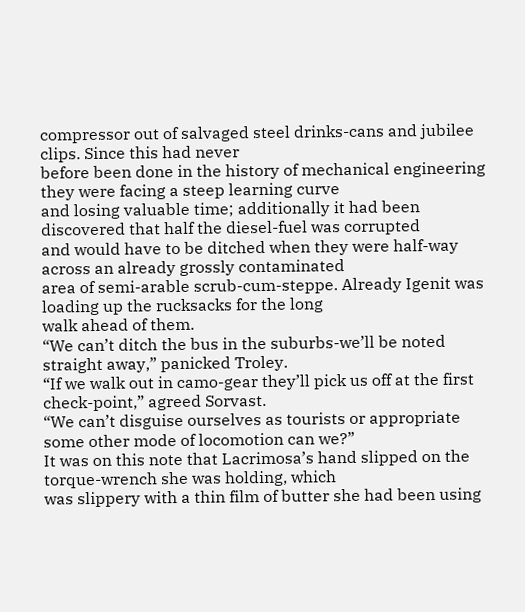compressor out of salvaged steel drinks-cans and jubilee clips. Since this had never
before been done in the history of mechanical engineering they were facing a steep learning curve
and losing valuable time; additionally it had been discovered that half the diesel-fuel was corrupted
and would have to be ditched when they were half-way across an already grossly contaminated
area of semi-arable scrub-cum-steppe. Already Igenit was loading up the rucksacks for the long
walk ahead of them.
“We can’t ditch the bus in the suburbs-we’ll be noted straight away,” panicked Troley.
“If we walk out in camo-gear they’ll pick us off at the first check-point,” agreed Sorvast.
“We can’t disguise ourselves as tourists or appropriate some other mode of locomotion can we?”
It was on this note that Lacrimosa’s hand slipped on the torque-wrench she was holding, which
was slippery with a thin film of butter she had been using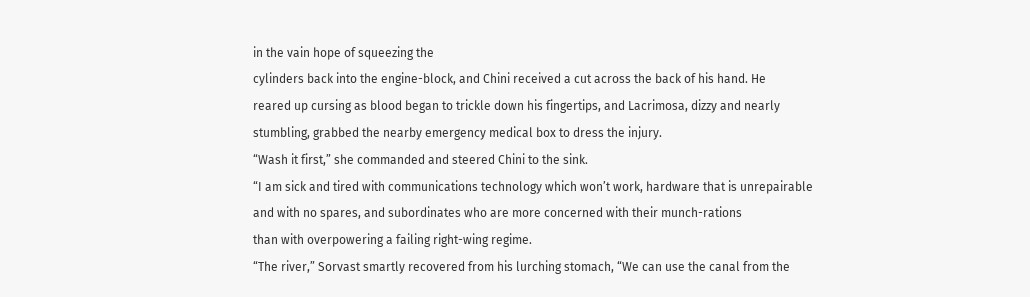in the vain hope of squeezing the
cylinders back into the engine-block, and Chini received a cut across the back of his hand. He
reared up cursing as blood began to trickle down his fingertips, and Lacrimosa, dizzy and nearly
stumbling, grabbed the nearby emergency medical box to dress the injury.
“Wash it first,” she commanded and steered Chini to the sink.
“I am sick and tired with communications technology which won’t work, hardware that is unrepairable
and with no spares, and subordinates who are more concerned with their munch-rations
than with overpowering a failing right-wing regime.
“The river,” Sorvast smartly recovered from his lurching stomach, “We can use the canal from the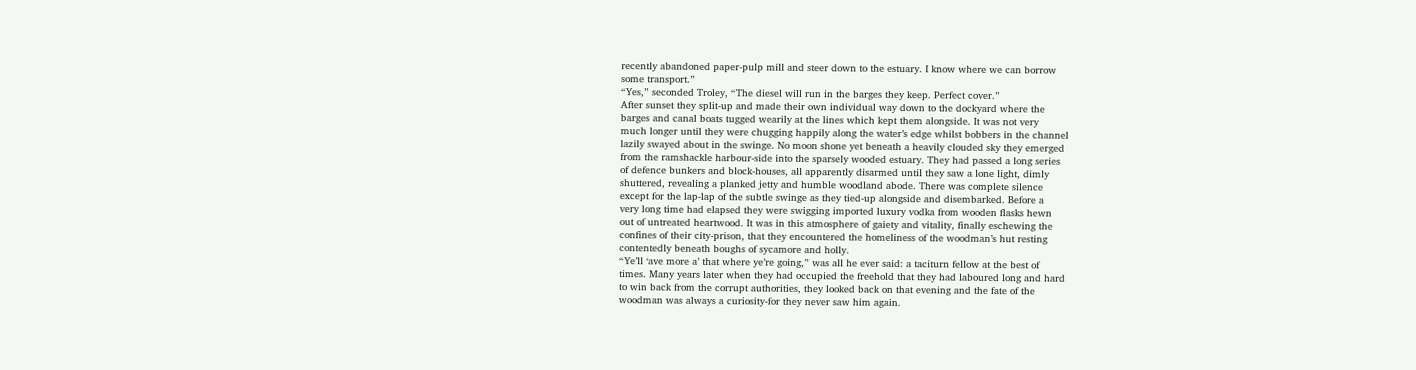recently abandoned paper-pulp mill and steer down to the estuary. I know where we can borrow
some transport.”
“Yes,” seconded Troley, “The diesel will run in the barges they keep. Perfect cover.”
After sunset they split-up and made their own individual way down to the dockyard where the
barges and canal boats tugged wearily at the lines which kept them alongside. It was not very
much longer until they were chugging happily along the water’s edge whilst bobbers in the channel
lazily swayed about in the swinge. No moon shone yet beneath a heavily clouded sky they emerged
from the ramshackle harbour-side into the sparsely wooded estuary. They had passed a long series
of defence bunkers and block-houses, all apparently disarmed until they saw a lone light, dimly
shuttered, revealing a planked jetty and humble woodland abode. There was complete silence
except for the lap-lap of the subtle swinge as they tied-up alongside and disembarked. Before a
very long time had elapsed they were swigging imported luxury vodka from wooden flasks hewn
out of untreated heartwood. It was in this atmosphere of gaiety and vitality, finally eschewing the
confines of their city-prison, that they encountered the homeliness of the woodman’s hut resting
contentedly beneath boughs of sycamore and holly.
“Ye’ll ‘ave more a’ that where ye’re going,” was all he ever said: a taciturn fellow at the best of
times. Many years later when they had occupied the freehold that they had laboured long and hard
to win back from the corrupt authorities, they looked back on that evening and the fate of the
woodman was always a curiosity-for they never saw him again.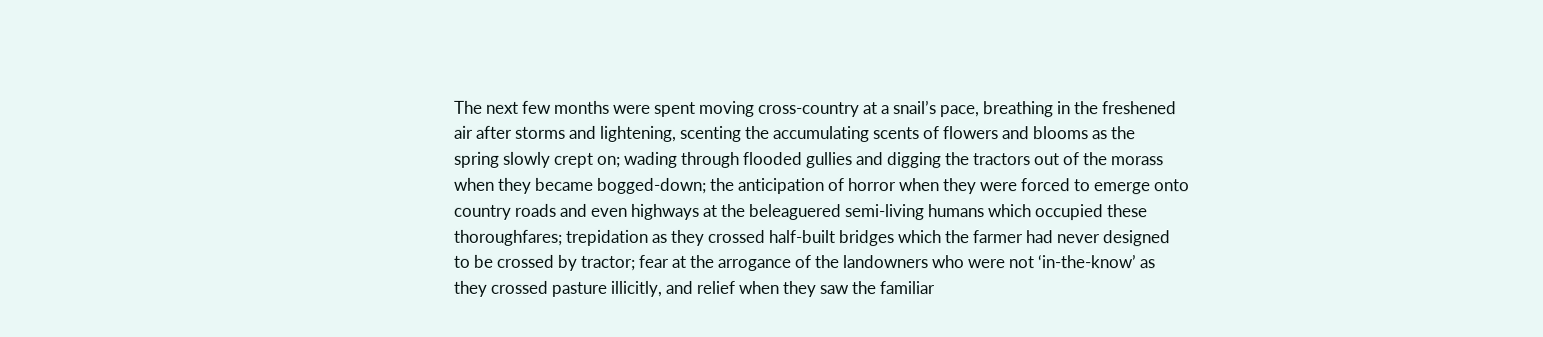The next few months were spent moving cross-country at a snail’s pace, breathing in the freshened
air after storms and lightening, scenting the accumulating scents of flowers and blooms as the
spring slowly crept on; wading through flooded gullies and digging the tractors out of the morass
when they became bogged-down; the anticipation of horror when they were forced to emerge onto
country roads and even highways at the beleaguered semi-living humans which occupied these
thoroughfares; trepidation as they crossed half-built bridges which the farmer had never designed
to be crossed by tractor; fear at the arrogance of the landowners who were not ‘in-the-know’ as
they crossed pasture illicitly, and relief when they saw the familiar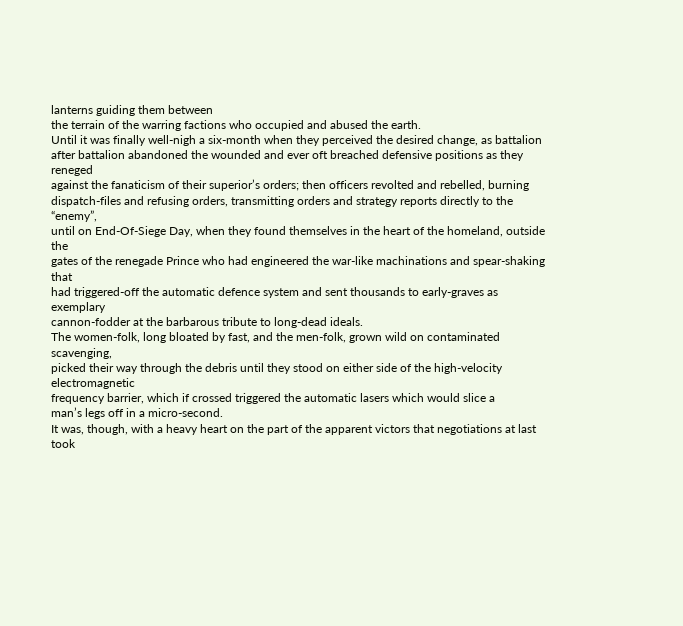lanterns guiding them between
the terrain of the warring factions who occupied and abused the earth.
Until it was finally well-nigh a six-month when they perceived the desired change, as battalion
after battalion abandoned the wounded and ever oft breached defensive positions as they reneged
against the fanaticism of their superior’s orders; then officers revolted and rebelled, burning
dispatch-files and refusing orders, transmitting orders and strategy reports directly to the “enemy”,
until on End-Of-Siege Day, when they found themselves in the heart of the homeland, outside the
gates of the renegade Prince who had engineered the war-like machinations and spear-shaking that
had triggered-off the automatic defence system and sent thousands to early-graves as exemplary
cannon-fodder at the barbarous tribute to long-dead ideals.
The women-folk, long bloated by fast, and the men-folk, grown wild on contaminated scavenging,
picked their way through the debris until they stood on either side of the high-velocity electromagnetic
frequency barrier, which if crossed triggered the automatic lasers which would slice a
man’s legs off in a micro-second.
It was, though, with a heavy heart on the part of the apparent victors that negotiations at last took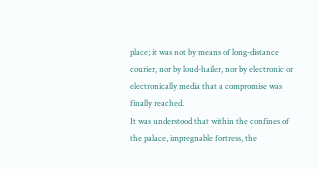place; it was not by means of long-distance courier, nor by loud-hailer, nor by electronic or
electronically media that a compromise was finally reached.
It was understood that within the confines of the palace, impregnable fortress, the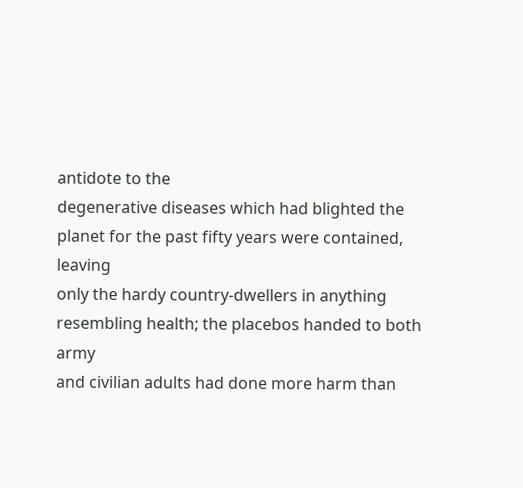antidote to the
degenerative diseases which had blighted the planet for the past fifty years were contained, leaving
only the hardy country-dwellers in anything resembling health; the placebos handed to both army
and civilian adults had done more harm than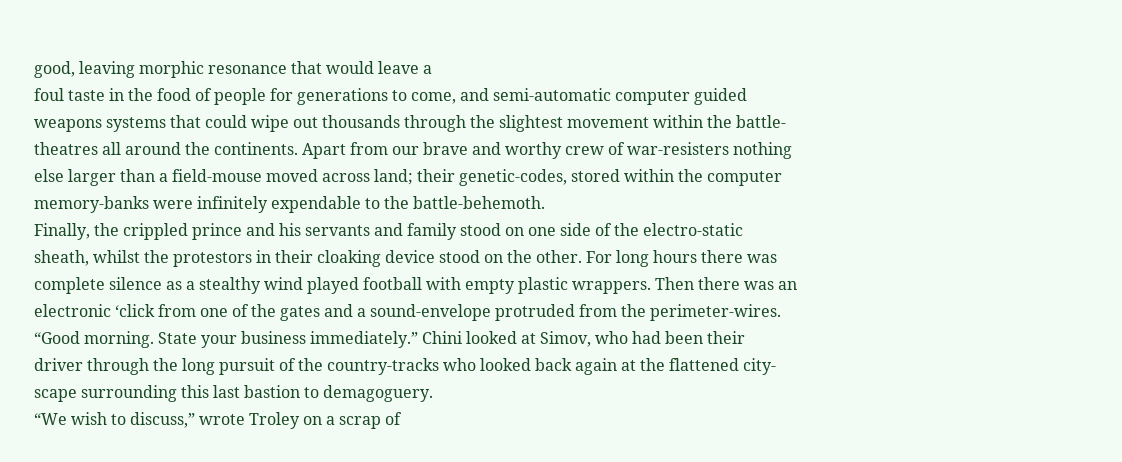good, leaving morphic resonance that would leave a
foul taste in the food of people for generations to come, and semi-automatic computer guided
weapons systems that could wipe out thousands through the slightest movement within the battle-
theatres all around the continents. Apart from our brave and worthy crew of war-resisters nothing
else larger than a field-mouse moved across land; their genetic-codes, stored within the computer
memory-banks were infinitely expendable to the battle-behemoth.
Finally, the crippled prince and his servants and family stood on one side of the electro-static
sheath, whilst the protestors in their cloaking device stood on the other. For long hours there was
complete silence as a stealthy wind played football with empty plastic wrappers. Then there was an
electronic ‘click from one of the gates and a sound-envelope protruded from the perimeter-wires.
“Good morning. State your business immediately.” Chini looked at Simov, who had been their
driver through the long pursuit of the country-tracks who looked back again at the flattened city-
scape surrounding this last bastion to demagoguery.
“We wish to discuss,” wrote Troley on a scrap of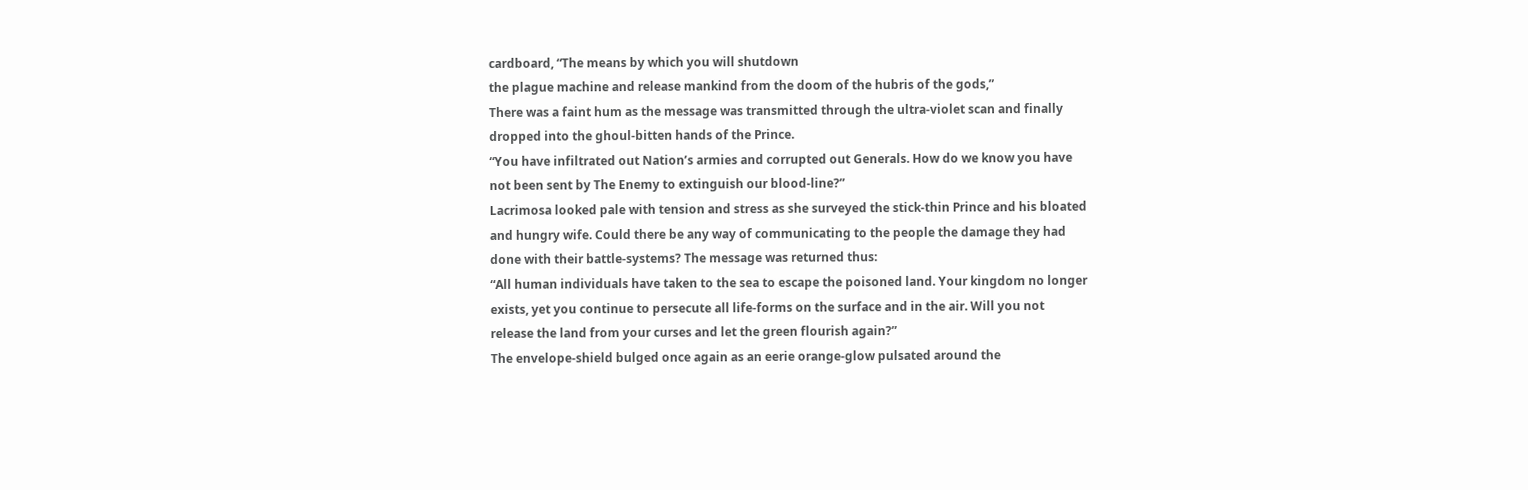cardboard, “The means by which you will shutdown
the plague machine and release mankind from the doom of the hubris of the gods,”
There was a faint hum as the message was transmitted through the ultra-violet scan and finally
dropped into the ghoul-bitten hands of the Prince.
“You have infiltrated out Nation’s armies and corrupted out Generals. How do we know you have
not been sent by The Enemy to extinguish our blood-line?”
Lacrimosa looked pale with tension and stress as she surveyed the stick-thin Prince and his bloated
and hungry wife. Could there be any way of communicating to the people the damage they had
done with their battle-systems? The message was returned thus:
“All human individuals have taken to the sea to escape the poisoned land. Your kingdom no longer
exists, yet you continue to persecute all life-forms on the surface and in the air. Will you not
release the land from your curses and let the green flourish again?”
The envelope-shield bulged once again as an eerie orange-glow pulsated around the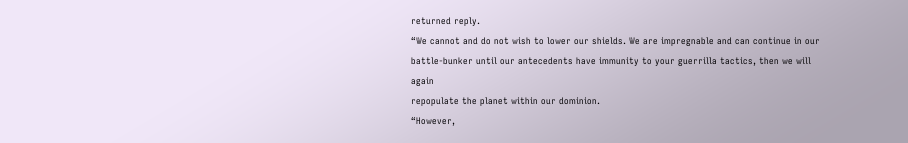returned reply.
“We cannot and do not wish to lower our shields. We are impregnable and can continue in our
battle-bunker until our antecedents have immunity to your guerrilla tactics, then we will again
repopulate the planet within our dominion.
“However,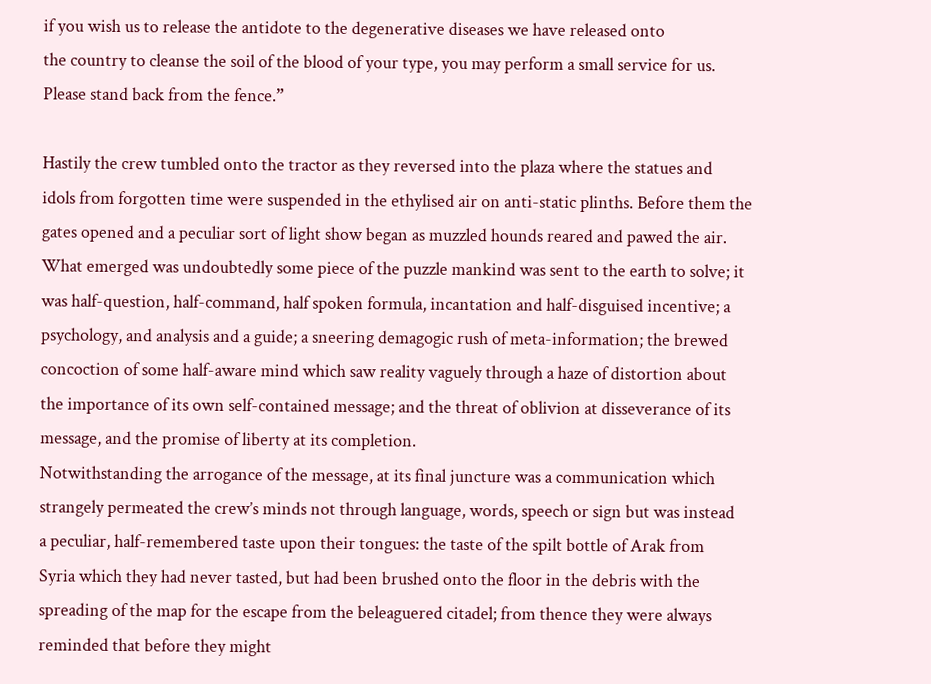if you wish us to release the antidote to the degenerative diseases we have released onto
the country to cleanse the soil of the blood of your type, you may perform a small service for us.
Please stand back from the fence.”

Hastily the crew tumbled onto the tractor as they reversed into the plaza where the statues and
idols from forgotten time were suspended in the ethylised air on anti-static plinths. Before them the
gates opened and a peculiar sort of light show began as muzzled hounds reared and pawed the air.
What emerged was undoubtedly some piece of the puzzle mankind was sent to the earth to solve; it
was half-question, half-command, half spoken formula, incantation and half-disguised incentive; a
psychology, and analysis and a guide; a sneering demagogic rush of meta-information; the brewed
concoction of some half-aware mind which saw reality vaguely through a haze of distortion about
the importance of its own self-contained message; and the threat of oblivion at disseverance of its message, and the promise of liberty at its completion.
Notwithstanding the arrogance of the message, at its final juncture was a communication which
strangely permeated the crew’s minds not through language, words, speech or sign but was instead
a peculiar, half-remembered taste upon their tongues: the taste of the spilt bottle of Arak from
Syria which they had never tasted, but had been brushed onto the floor in the debris with the
spreading of the map for the escape from the beleaguered citadel; from thence they were always
reminded that before they might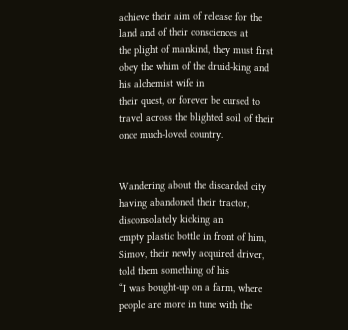achieve their aim of release for the land and of their consciences at
the plight of mankind, they must first obey the whim of the druid-king and his alchemist wife in
their quest, or forever be cursed to travel across the blighted soil of their once much-loved country.


Wandering about the discarded city having abandoned their tractor, disconsolately kicking an
empty plastic bottle in front of him, Simov, their newly acquired driver, told them something of his
“I was bought-up on a farm, where people are more in tune with the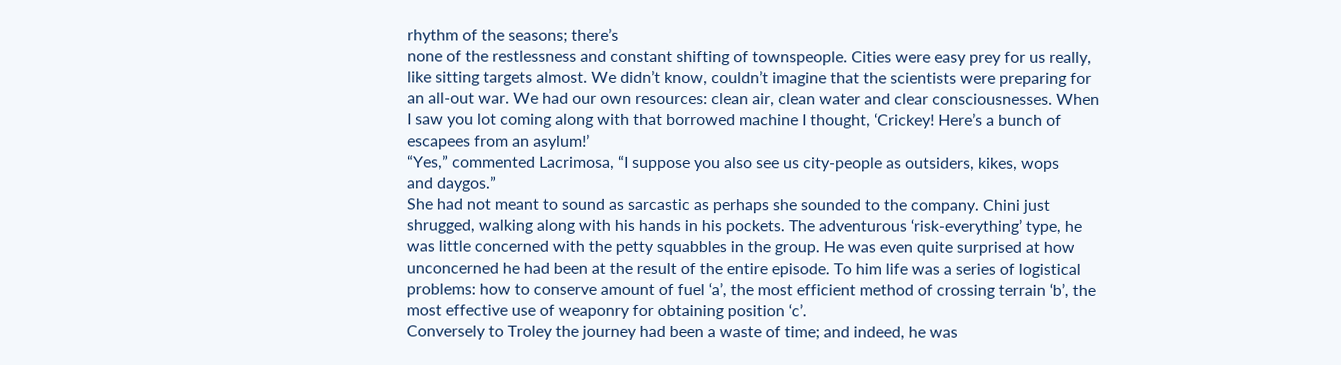rhythm of the seasons; there’s
none of the restlessness and constant shifting of townspeople. Cities were easy prey for us really,
like sitting targets almost. We didn’t know, couldn’t imagine that the scientists were preparing for
an all-out war. We had our own resources: clean air, clean water and clear consciousnesses. When
I saw you lot coming along with that borrowed machine I thought, ‘Crickey! Here’s a bunch of
escapees from an asylum!’
“Yes,” commented Lacrimosa, “I suppose you also see us city-people as outsiders, kikes, wops
and daygos.”
She had not meant to sound as sarcastic as perhaps she sounded to the company. Chini just
shrugged, walking along with his hands in his pockets. The adventurous ‘risk-everything’ type, he
was little concerned with the petty squabbles in the group. He was even quite surprised at how
unconcerned he had been at the result of the entire episode. To him life was a series of logistical
problems: how to conserve amount of fuel ‘a’, the most efficient method of crossing terrain ‘b’, the
most effective use of weaponry for obtaining position ‘c’.
Conversely to Troley the journey had been a waste of time; and indeed, he was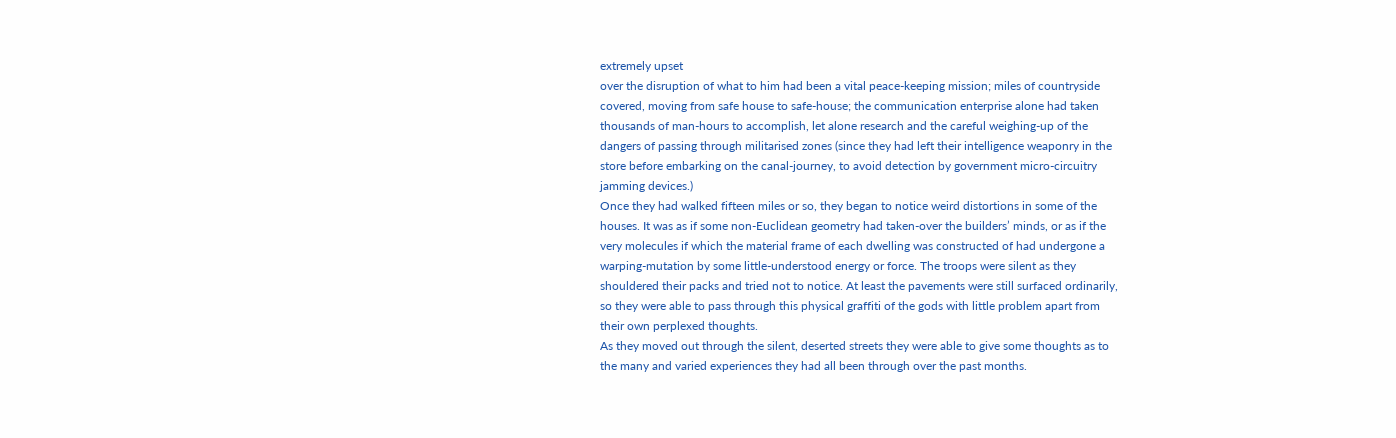extremely upset
over the disruption of what to him had been a vital peace-keeping mission; miles of countryside
covered, moving from safe house to safe-house; the communication enterprise alone had taken
thousands of man-hours to accomplish, let alone research and the careful weighing-up of the
dangers of passing through militarised zones (since they had left their intelligence weaponry in the
store before embarking on the canal-journey, to avoid detection by government micro-circuitry
jamming devices.)
Once they had walked fifteen miles or so, they began to notice weird distortions in some of the
houses. It was as if some non-Euclidean geometry had taken-over the builders’ minds, or as if the
very molecules if which the material frame of each dwelling was constructed of had undergone a
warping-mutation by some little-understood energy or force. The troops were silent as they
shouldered their packs and tried not to notice. At least the pavements were still surfaced ordinarily,
so they were able to pass through this physical graffiti of the gods with little problem apart from
their own perplexed thoughts.
As they moved out through the silent, deserted streets they were able to give some thoughts as to
the many and varied experiences they had all been through over the past months.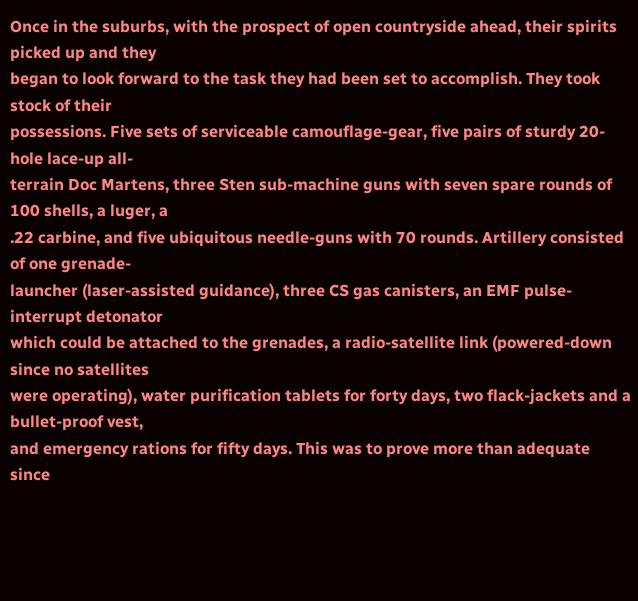Once in the suburbs, with the prospect of open countryside ahead, their spirits picked up and they
began to look forward to the task they had been set to accomplish. They took stock of their
possessions. Five sets of serviceable camouflage-gear, five pairs of sturdy 20-hole lace-up all-
terrain Doc Martens, three Sten sub-machine guns with seven spare rounds of 100 shells, a luger, a
.22 carbine, and five ubiquitous needle-guns with 70 rounds. Artillery consisted of one grenade-
launcher (laser-assisted guidance), three CS gas canisters, an EMF pulse-interrupt detonator
which could be attached to the grenades, a radio-satellite link (powered-down since no satellites
were operating), water purification tablets for forty days, two flack-jackets and a bullet-proof vest,
and emergency rations for fifty days. This was to prove more than adequate since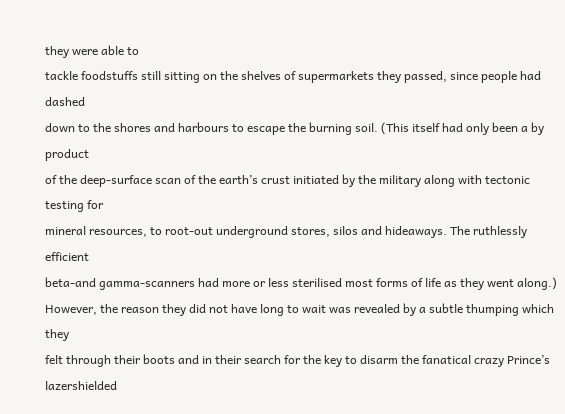they were able to
tackle foodstuffs still sitting on the shelves of supermarkets they passed, since people had dashed
down to the shores and harbours to escape the burning soil. (This itself had only been a by product
of the deep-surface scan of the earth’s crust initiated by the military along with tectonic testing for
mineral resources, to root-out underground stores, silos and hideaways. The ruthlessly efficient
beta-and gamma-scanners had more or less sterilised most forms of life as they went along.)
However, the reason they did not have long to wait was revealed by a subtle thumping which they
felt through their boots and in their search for the key to disarm the fanatical crazy Prince’s lazershielded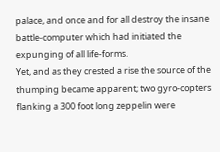palace, and once and for all destroy the insane battle-computer which had initiated the
expunging of all life-forms.
Yet, and as they crested a rise the source of the thumping became apparent; two gyro-copters
flanking a 300 foot long zeppelin were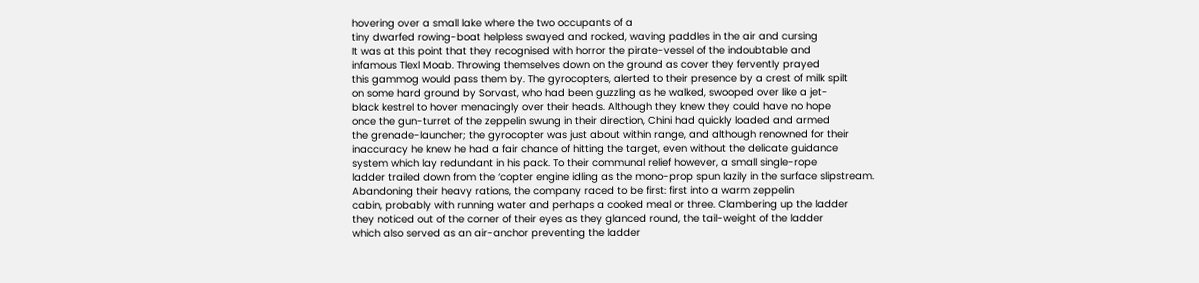hovering over a small lake where the two occupants of a
tiny dwarfed rowing-boat helpless swayed and rocked, waving paddles in the air and cursing
It was at this point that they recognised with horror the pirate-vessel of the indoubtable and
infamous Tlexl Moab. Throwing themselves down on the ground as cover they fervently prayed
this gammog would pass them by. The gyrocopters, alerted to their presence by a crest of milk spilt
on some hard ground by Sorvast, who had been guzzling as he walked, swooped over like a jet-
black kestrel to hover menacingly over their heads. Although they knew they could have no hope
once the gun-turret of the zeppelin swung in their direction, Chini had quickly loaded and armed
the grenade-launcher; the gyrocopter was just about within range, and although renowned for their
inaccuracy he knew he had a fair chance of hitting the target, even without the delicate guidance
system which lay redundant in his pack. To their communal relief however, a small single-rope
ladder trailed down from the ‘copter engine idling as the mono-prop spun lazily in the surface slipstream.
Abandoning their heavy rations, the company raced to be first: first into a warm zeppelin
cabin, probably with running water and perhaps a cooked meal or three. Clambering up the ladder
they noticed out of the corner of their eyes as they glanced round, the tail-weight of the ladder
which also served as an air-anchor preventing the ladder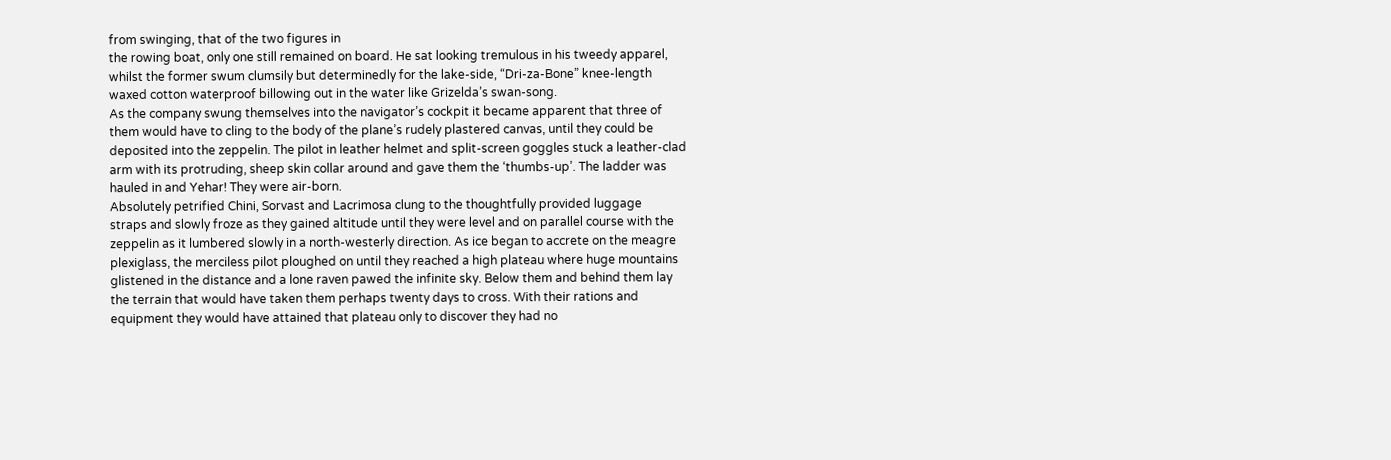from swinging, that of the two figures in
the rowing boat, only one still remained on board. He sat looking tremulous in his tweedy apparel,
whilst the former swum clumsily but determinedly for the lake-side, “Dri-za-Bone” knee-length
waxed cotton waterproof billowing out in the water like Grizelda’s swan-song.
As the company swung themselves into the navigator’s cockpit it became apparent that three of
them would have to cling to the body of the plane’s rudely plastered canvas, until they could be
deposited into the zeppelin. The pilot in leather helmet and split-screen goggles stuck a leather-clad
arm with its protruding, sheep skin collar around and gave them the ‘thumbs-up’. The ladder was
hauled in and Yehar! They were air-born.
Absolutely petrified Chini, Sorvast and Lacrimosa clung to the thoughtfully provided luggage
straps and slowly froze as they gained altitude until they were level and on parallel course with the
zeppelin as it lumbered slowly in a north-westerly direction. As ice began to accrete on the meagre
plexiglass, the merciless pilot ploughed on until they reached a high plateau where huge mountains
glistened in the distance and a lone raven pawed the infinite sky. Below them and behind them lay
the terrain that would have taken them perhaps twenty days to cross. With their rations and
equipment they would have attained that plateau only to discover they had no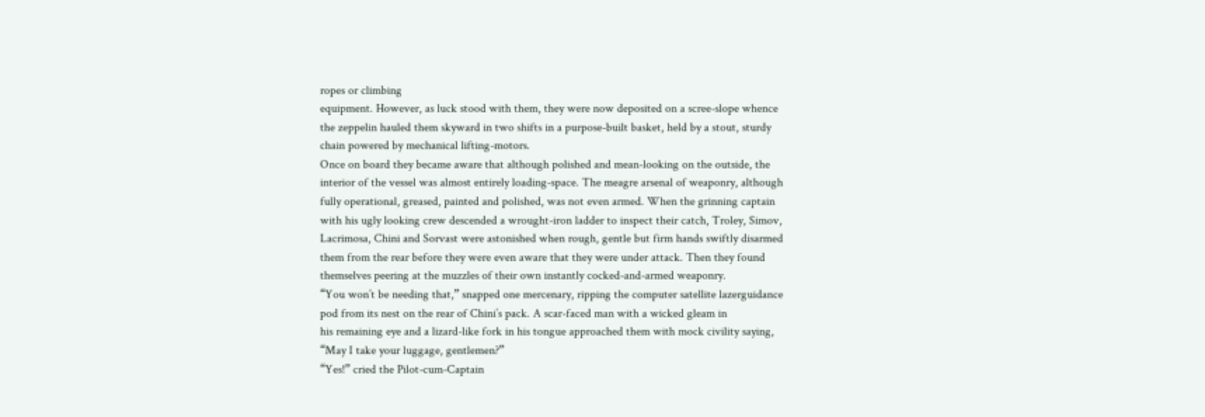ropes or climbing
equipment. However, as luck stood with them, they were now deposited on a scree-slope whence
the zeppelin hauled them skyward in two shifts in a purpose-built basket, held by a stout, sturdy
chain powered by mechanical lifting-motors.
Once on board they became aware that although polished and mean-looking on the outside, the
interior of the vessel was almost entirely loading-space. The meagre arsenal of weaponry, although
fully operational, greased, painted and polished, was not even armed. When the grinning captain
with his ugly looking crew descended a wrought-iron ladder to inspect their catch, Troley, Simov,
Lacrimosa, Chini and Sorvast were astonished when rough, gentle but firm hands swiftly disarmed
them from the rear before they were even aware that they were under attack. Then they found
themselves peering at the muzzles of their own instantly cocked-and-armed weaponry.
“You won’t be needing that,” snapped one mercenary, ripping the computer satellite lazerguidance
pod from its nest on the rear of Chini’s pack. A scar-faced man with a wicked gleam in
his remaining eye and a lizard-like fork in his tongue approached them with mock civility saying,
“May I take your luggage, gentlemen?”
“Yes!” cried the Pilot-cum-Captain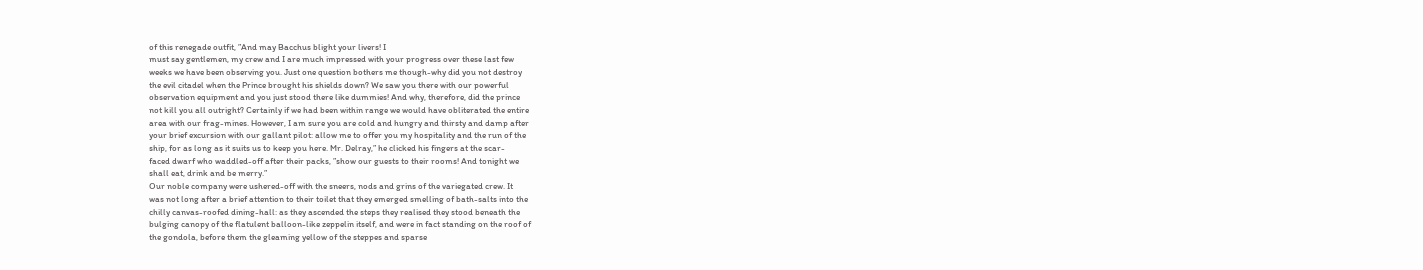of this renegade outfit, ”And may Bacchus blight your livers! I
must say gentlemen, my crew and I are much impressed with your progress over these last few
weeks we have been observing you. Just one question bothers me though-why did you not destroy
the evil citadel when the Prince brought his shields down? We saw you there with our powerful
observation equipment and you just stood there like dummies! And why, therefore, did the prince
not kill you all outright? Certainly if we had been within range we would have obliterated the entire
area with our frag-mines. However, I am sure you are cold and hungry and thirsty and damp after
your brief excursion with our gallant pilot: allow me to offer you my hospitality and the run of the
ship, for as long as it suits us to keep you here. Mr. Delray,” he clicked his fingers at the scar-
faced dwarf who waddled-off after their packs, ”show our guests to their rooms! And tonight we
shall eat, drink and be merry.”
Our noble company were ushered-off with the sneers, nods and grins of the variegated crew. It
was not long after a brief attention to their toilet that they emerged smelling of bath-salts into the
chilly canvas-roofed dining-hall: as they ascended the steps they realised they stood beneath the
bulging canopy of the flatulent balloon-like zeppelin itself, and were in fact standing on the roof of
the gondola, before them the gleaming yellow of the steppes and sparse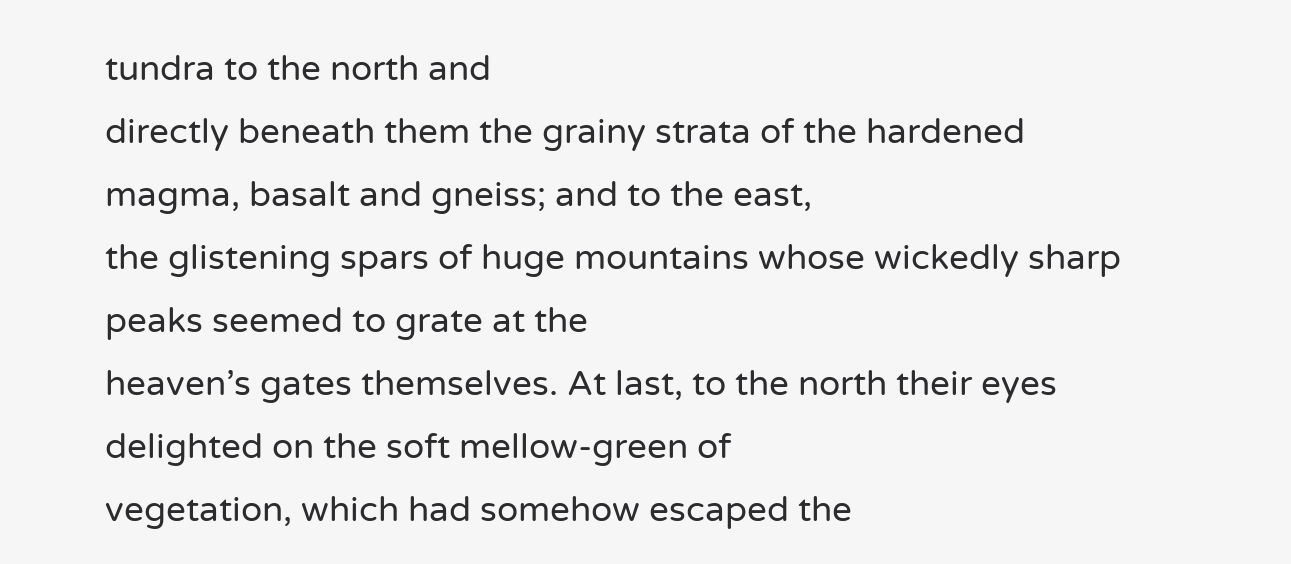tundra to the north and
directly beneath them the grainy strata of the hardened magma, basalt and gneiss; and to the east,
the glistening spars of huge mountains whose wickedly sharp peaks seemed to grate at the
heaven’s gates themselves. At last, to the north their eyes delighted on the soft mellow-green of
vegetation, which had somehow escaped the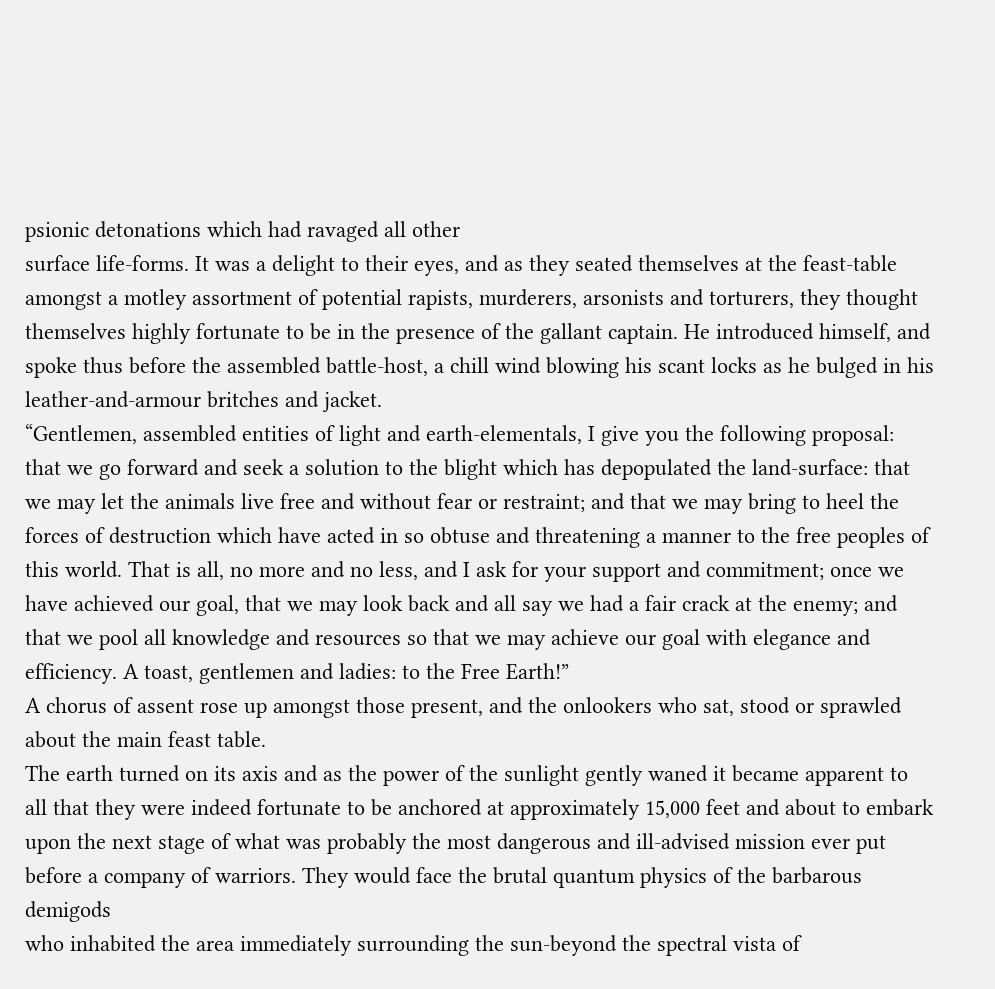psionic detonations which had ravaged all other
surface life-forms. It was a delight to their eyes, and as they seated themselves at the feast-table
amongst a motley assortment of potential rapists, murderers, arsonists and torturers, they thought
themselves highly fortunate to be in the presence of the gallant captain. He introduced himself, and
spoke thus before the assembled battle-host, a chill wind blowing his scant locks as he bulged in his
leather-and-armour britches and jacket.
“Gentlemen, assembled entities of light and earth-elementals, I give you the following proposal:
that we go forward and seek a solution to the blight which has depopulated the land-surface: that
we may let the animals live free and without fear or restraint; and that we may bring to heel the
forces of destruction which have acted in so obtuse and threatening a manner to the free peoples of
this world. That is all, no more and no less, and I ask for your support and commitment; once we
have achieved our goal, that we may look back and all say we had a fair crack at the enemy; and
that we pool all knowledge and resources so that we may achieve our goal with elegance and
efficiency. A toast, gentlemen and ladies: to the Free Earth!”
A chorus of assent rose up amongst those present, and the onlookers who sat, stood or sprawled
about the main feast table.
The earth turned on its axis and as the power of the sunlight gently waned it became apparent to
all that they were indeed fortunate to be anchored at approximately 15,000 feet and about to embark
upon the next stage of what was probably the most dangerous and ill-advised mission ever put
before a company of warriors. They would face the brutal quantum physics of the barbarous demigods
who inhabited the area immediately surrounding the sun-beyond the spectral vista of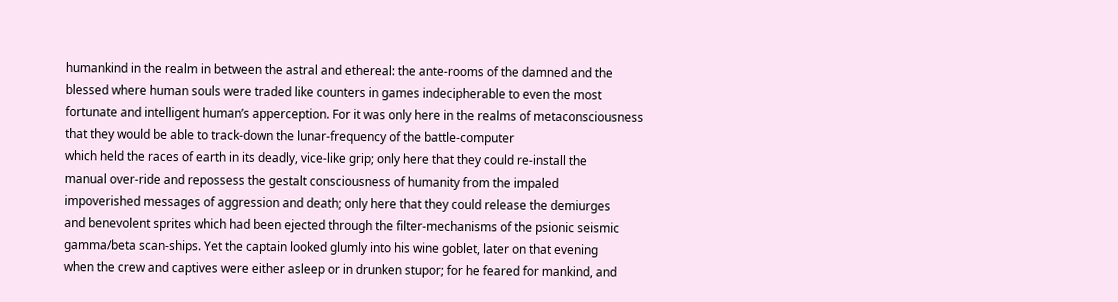humankind in the realm in between the astral and ethereal: the ante-rooms of the damned and the
blessed where human souls were traded like counters in games indecipherable to even the most
fortunate and intelligent human’s apperception. For it was only here in the realms of metaconsciousness
that they would be able to track-down the lunar-frequency of the battle-computer
which held the races of earth in its deadly, vice-like grip; only here that they could re-install the
manual over-ride and repossess the gestalt consciousness of humanity from the impaled
impoverished messages of aggression and death; only here that they could release the demiurges
and benevolent sprites which had been ejected through the filter-mechanisms of the psionic seismic
gamma/beta scan-ships. Yet the captain looked glumly into his wine goblet, later on that evening
when the crew and captives were either asleep or in drunken stupor; for he feared for mankind, and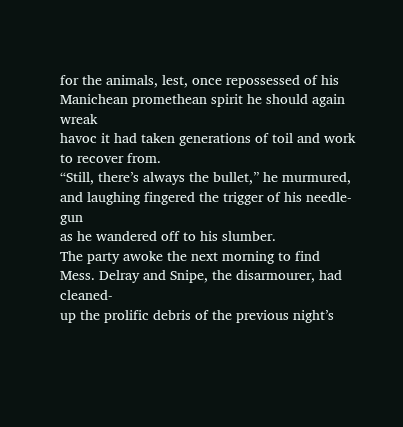for the animals, lest, once repossessed of his Manichean promethean spirit he should again wreak
havoc it had taken generations of toil and work to recover from.
“Still, there’s always the bullet,” he murmured, and laughing fingered the trigger of his needle-gun
as he wandered off to his slumber.
The party awoke the next morning to find Mess. Delray and Snipe, the disarmourer, had cleaned-
up the prolific debris of the previous night’s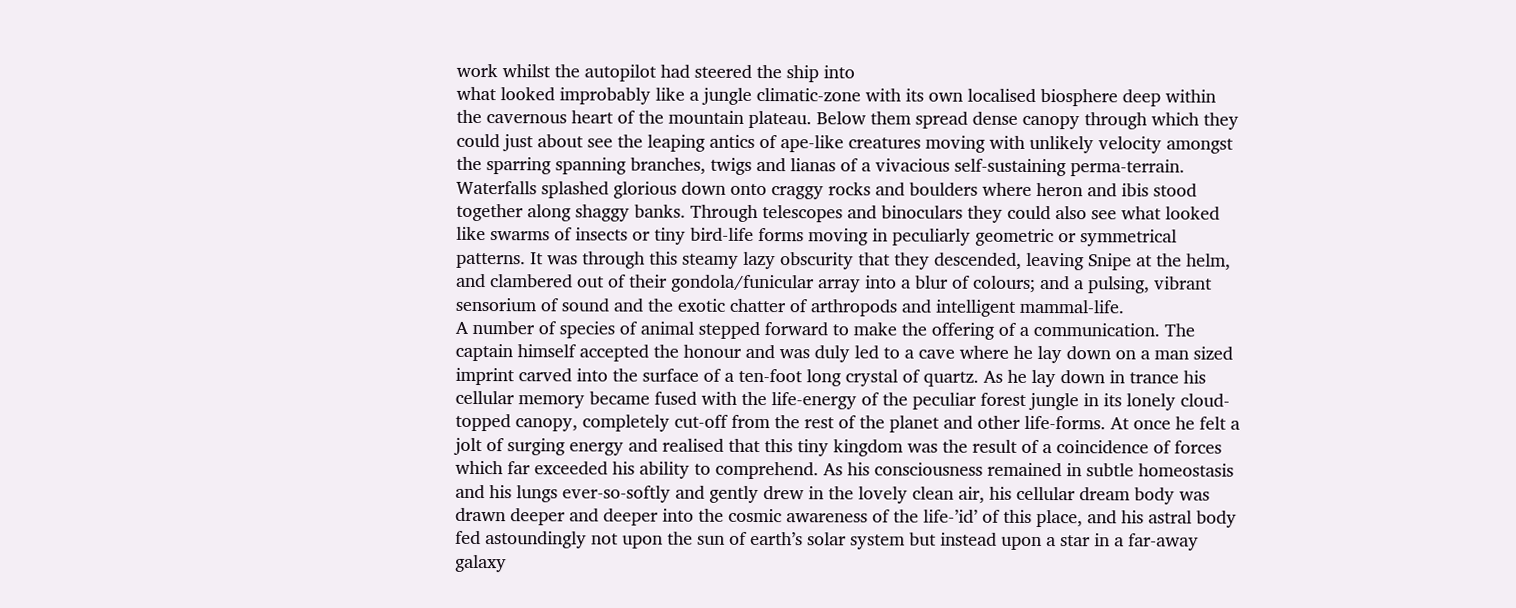work whilst the autopilot had steered the ship into
what looked improbably like a jungle climatic-zone with its own localised biosphere deep within
the cavernous heart of the mountain plateau. Below them spread dense canopy through which they
could just about see the leaping antics of ape-like creatures moving with unlikely velocity amongst
the sparring spanning branches, twigs and lianas of a vivacious self-sustaining perma-terrain.
Waterfalls splashed glorious down onto craggy rocks and boulders where heron and ibis stood
together along shaggy banks. Through telescopes and binoculars they could also see what looked
like swarms of insects or tiny bird-life forms moving in peculiarly geometric or symmetrical
patterns. It was through this steamy lazy obscurity that they descended, leaving Snipe at the helm,
and clambered out of their gondola/funicular array into a blur of colours; and a pulsing, vibrant
sensorium of sound and the exotic chatter of arthropods and intelligent mammal-life.
A number of species of animal stepped forward to make the offering of a communication. The
captain himself accepted the honour and was duly led to a cave where he lay down on a man sized
imprint carved into the surface of a ten-foot long crystal of quartz. As he lay down in trance his
cellular memory became fused with the life-energy of the peculiar forest jungle in its lonely cloud-
topped canopy, completely cut-off from the rest of the planet and other life-forms. At once he felt a
jolt of surging energy and realised that this tiny kingdom was the result of a coincidence of forces
which far exceeded his ability to comprehend. As his consciousness remained in subtle homeostasis
and his lungs ever-so-softly and gently drew in the lovely clean air, his cellular dream body was
drawn deeper and deeper into the cosmic awareness of the life-’id’ of this place, and his astral body
fed astoundingly not upon the sun of earth’s solar system but instead upon a star in a far-away
galaxy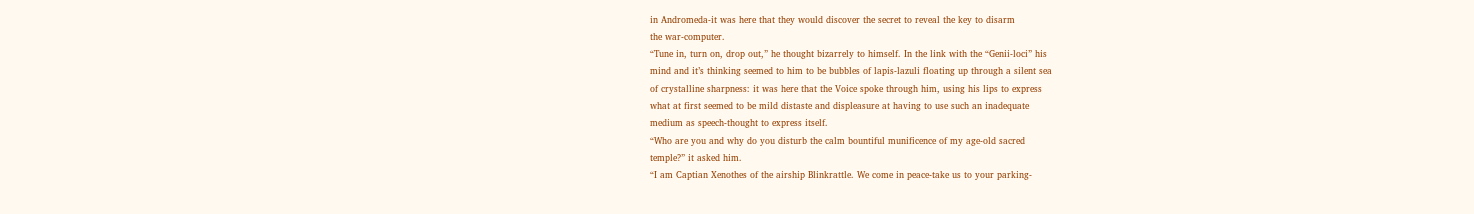in Andromeda-it was here that they would discover the secret to reveal the key to disarm
the war-computer.
“Tune in, turn on, drop out,” he thought bizarrely to himself. In the link with the “Genii-loci” his
mind and it’s thinking seemed to him to be bubbles of lapis-lazuli floating up through a silent sea
of crystalline sharpness: it was here that the Voice spoke through him, using his lips to express
what at first seemed to be mild distaste and displeasure at having to use such an inadequate
medium as speech-thought to express itself.
“Who are you and why do you disturb the calm bountiful munificence of my age-old sacred
temple?” it asked him.
“I am Captian Xenothes of the airship Blinkrattle. We come in peace-take us to your parking-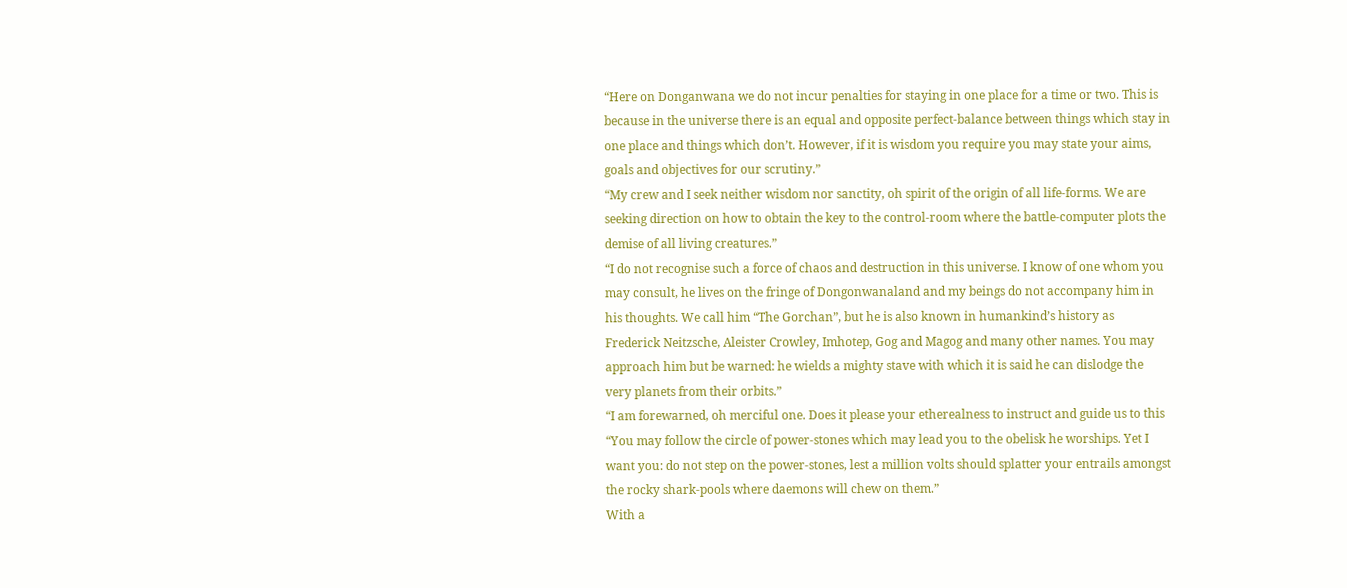“Here on Donganwana we do not incur penalties for staying in one place for a time or two. This is
because in the universe there is an equal and opposite perfect-balance between things which stay in
one place and things which don’t. However, if it is wisdom you require you may state your aims,
goals and objectives for our scrutiny.”
“My crew and I seek neither wisdom nor sanctity, oh spirit of the origin of all life-forms. We are
seeking direction on how to obtain the key to the control-room where the battle-computer plots the
demise of all living creatures.”
“I do not recognise such a force of chaos and destruction in this universe. I know of one whom you
may consult, he lives on the fringe of Dongonwanaland and my beings do not accompany him in
his thoughts. We call him “The Gorchan”, but he is also known in humankind’s history as
Frederick Neitzsche, Aleister Crowley, Imhotep, Gog and Magog and many other names. You may
approach him but be warned: he wields a mighty stave with which it is said he can dislodge the
very planets from their orbits.”
“I am forewarned, oh merciful one. Does it please your etherealness to instruct and guide us to this
“You may follow the circle of power-stones which may lead you to the obelisk he worships. Yet I
want you: do not step on the power-stones, lest a million volts should splatter your entrails amongst
the rocky shark-pools where daemons will chew on them.”
With a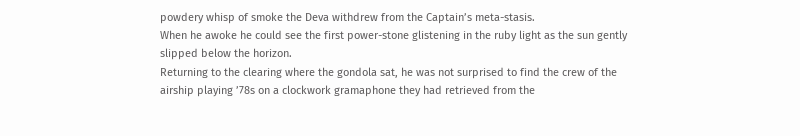powdery whisp of smoke the Deva withdrew from the Captain’s meta-stasis.
When he awoke he could see the first power-stone glistening in the ruby light as the sun gently
slipped below the horizon.
Returning to the clearing where the gondola sat, he was not surprised to find the crew of the
airship playing ’78s on a clockwork gramaphone they had retrieved from the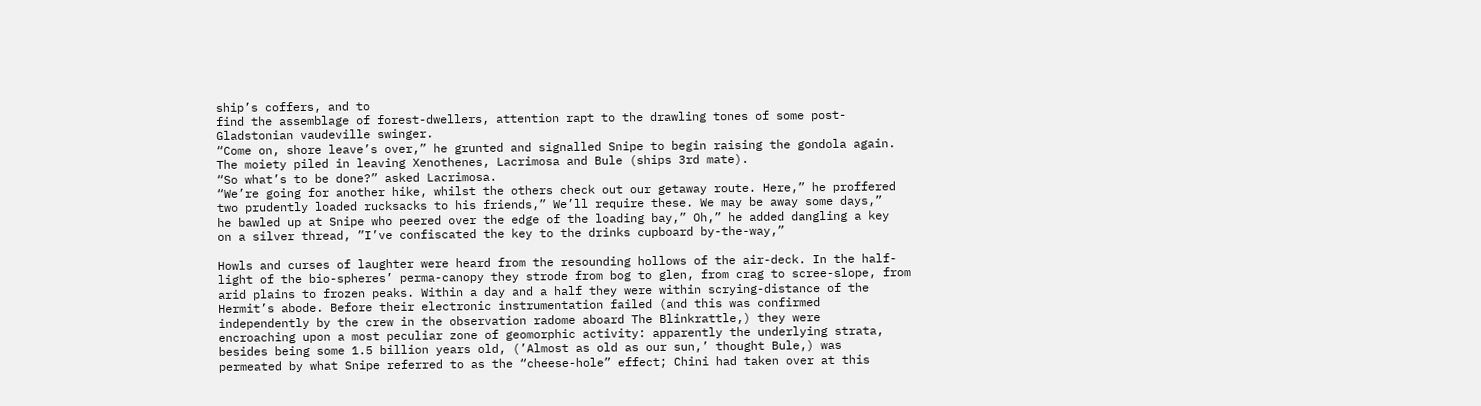ship’s coffers, and to
find the assemblage of forest-dwellers, attention rapt to the drawling tones of some post-
Gladstonian vaudeville swinger.
“Come on, shore leave’s over,” he grunted and signalled Snipe to begin raising the gondola again.
The moiety piled in leaving Xenothenes, Lacrimosa and Bule (ships 3rd mate).
“So what’s to be done?” asked Lacrimosa.
“We’re going for another hike, whilst the others check out our getaway route. Here,” he proffered
two prudently loaded rucksacks to his friends,” We’ll require these. We may be away some days,”
he bawled up at Snipe who peered over the edge of the loading bay,” Oh,” he added dangling a key
on a silver thread, ”I’ve confiscated the key to the drinks cupboard by-the-way,”

Howls and curses of laughter were heard from the resounding hollows of the air-deck. In the half-
light of the bio-spheres’ perma-canopy they strode from bog to glen, from crag to scree-slope, from
arid plains to frozen peaks. Within a day and a half they were within scrying-distance of the
Hermit’s abode. Before their electronic instrumentation failed (and this was confirmed
independently by the crew in the observation radome aboard The Blinkrattle,) they were
encroaching upon a most peculiar zone of geomorphic activity: apparently the underlying strata,
besides being some 1.5 billion years old, (’Almost as old as our sun,’ thought Bule,) was
permeated by what Snipe referred to as the “cheese-hole” effect; Chini had taken over at this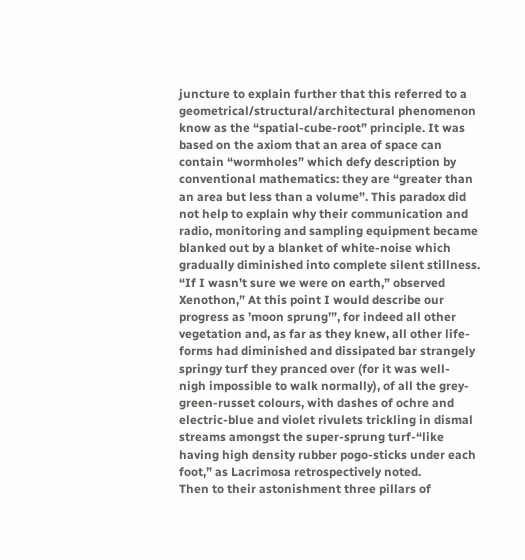juncture to explain further that this referred to a geometrical/structural/architectural phenomenon
know as the “spatial-cube-root” principle. It was based on the axiom that an area of space can
contain “wormholes” which defy description by conventional mathematics: they are “greater than
an area but less than a volume”. This paradox did not help to explain why their communication and
radio, monitoring and sampling equipment became blanked out by a blanket of white-noise which
gradually diminished into complete silent stillness.
“If I wasn’t sure we were on earth,” observed Xenothon,” At this point I would describe our
progress as ’moon sprung’”, for indeed all other vegetation and, as far as they knew, all other life-
forms had diminished and dissipated bar strangely springy turf they pranced over (for it was well-
nigh impossible to walk normally), of all the grey-green-russet colours, with dashes of ochre and
electric-blue and violet rivulets trickling in dismal streams amongst the super-sprung turf-“like
having high density rubber pogo-sticks under each foot,” as Lacrimosa retrospectively noted.
Then to their astonishment three pillars of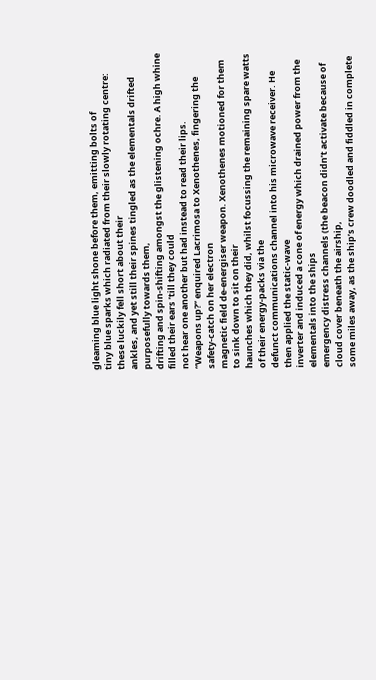gleaming blue light shone before them, emitting bolts of
tiny blue sparks which radiated from their slowly rotating centre: these luckily fell short about their
ankles, and yet still their spines tingled as the elementals drifted purposefully towards them,
drifting and spin-shifting amongst the glistening ochre. A high whine filled their ears ’till they could
not hear one another but had instead to read their lips.
“Weapons up?” enquired Lacrimosa to Xenothenes, fingering the safety-catch on her electron
magnetic field de-energiser weapon. Xenothenes motioned for them to sink down to sit on their
haunches which they did, whilst focussing the remaining spare watts of their energy-packs via the
defunct communications channel into his microwave receiver. He then applied the static-wave
inverter and induced a cone of energy which drained power from the elementals into the ships
emergency distress channels (the beacon didn’t activate because of cloud cover beneath the airship,
some miles away, as the ship’s crew doodled and fiddled in complete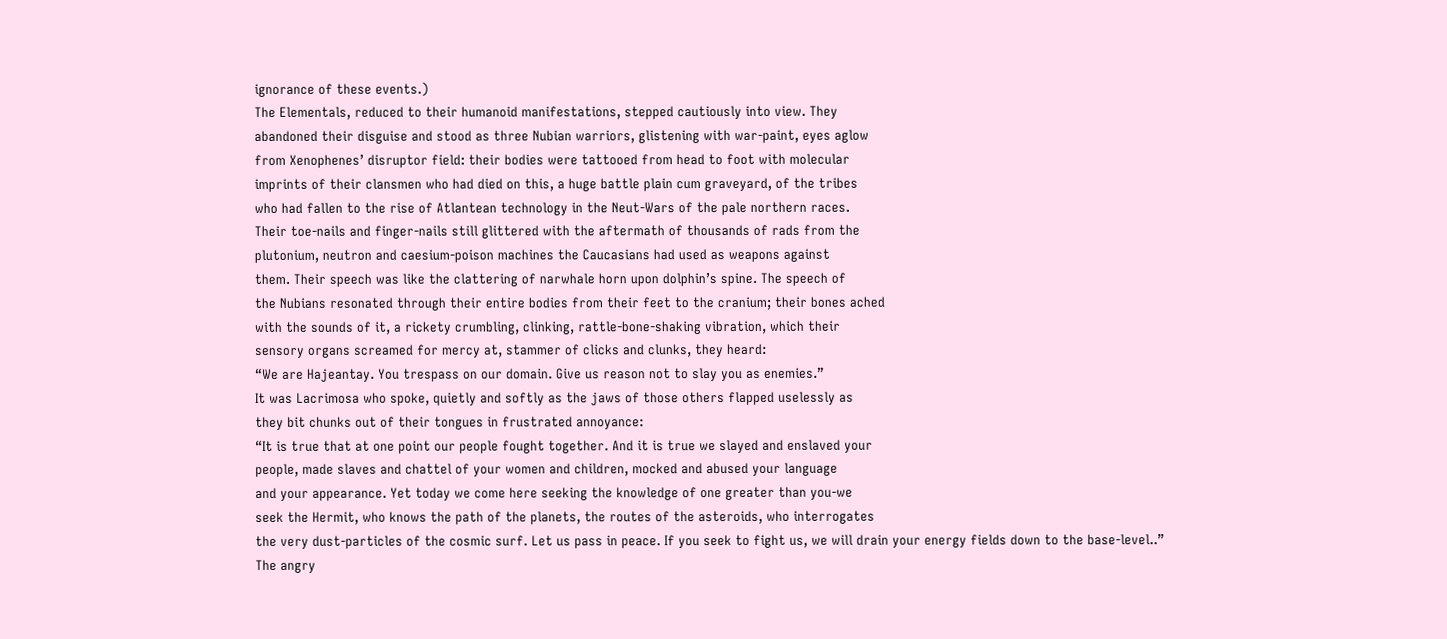ignorance of these events.)
The Elementals, reduced to their humanoid manifestations, stepped cautiously into view. They
abandoned their disguise and stood as three Nubian warriors, glistening with war-paint, eyes aglow
from Xenophenes’ disruptor field: their bodies were tattooed from head to foot with molecular
imprints of their clansmen who had died on this, a huge battle plain cum graveyard, of the tribes
who had fallen to the rise of Atlantean technology in the Neut-Wars of the pale northern races.
Their toe-nails and finger-nails still glittered with the aftermath of thousands of rads from the
plutonium, neutron and caesium-poison machines the Caucasians had used as weapons against
them. Their speech was like the clattering of narwhale horn upon dolphin’s spine. The speech of
the Nubians resonated through their entire bodies from their feet to the cranium; their bones ached
with the sounds of it, a rickety crumbling, clinking, rattle-bone-shaking vibration, which their
sensory organs screamed for mercy at, stammer of clicks and clunks, they heard:
“We are Hajeantay. You trespass on our domain. Give us reason not to slay you as enemies.”
It was Lacrimosa who spoke, quietly and softly as the jaws of those others flapped uselessly as
they bit chunks out of their tongues in frustrated annoyance:
“It is true that at one point our people fought together. And it is true we slayed and enslaved your
people, made slaves and chattel of your women and children, mocked and abused your language
and your appearance. Yet today we come here seeking the knowledge of one greater than you-we
seek the Hermit, who knows the path of the planets, the routes of the asteroids, who interrogates
the very dust-particles of the cosmic surf. Let us pass in peace. If you seek to fight us, we will drain your energy fields down to the base-level..”
The angry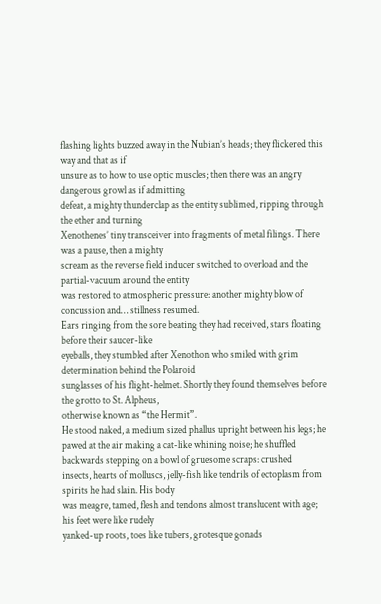flashing lights buzzed away in the Nubian’s heads; they flickered this way and that as if
unsure as to how to use optic muscles; then there was an angry dangerous growl as if admitting
defeat, a mighty thunderclap as the entity sublimed, ripping through the ether and turning
Xenothenes’ tiny transceiver into fragments of metal filings. There was a pause, then a mighty
scream as the reverse field inducer switched to overload and the partial-vacuum around the entity
was restored to atmospheric pressure: another mighty blow of concussion and… stillness resumed.
Ears ringing from the sore beating they had received, stars floating before their saucer-like
eyeballs, they stumbled after Xenothon who smiled with grim determination behind the Polaroid
sunglasses of his flight-helmet. Shortly they found themselves before the grotto to St. Alpheus,
otherwise known as “the Hermit”.
He stood naked, a medium sized phallus upright between his legs; he pawed at the air making a cat-like whining noise; he shuffled backwards stepping on a bowl of gruesome scraps: crushed
insects, hearts of molluscs, jelly-fish like tendrils of ectoplasm from spirits he had slain. His body
was meagre, tamed, flesh and tendons almost translucent with age; his feet were like rudely
yanked-up roots, toes like tubers, grotesque gonads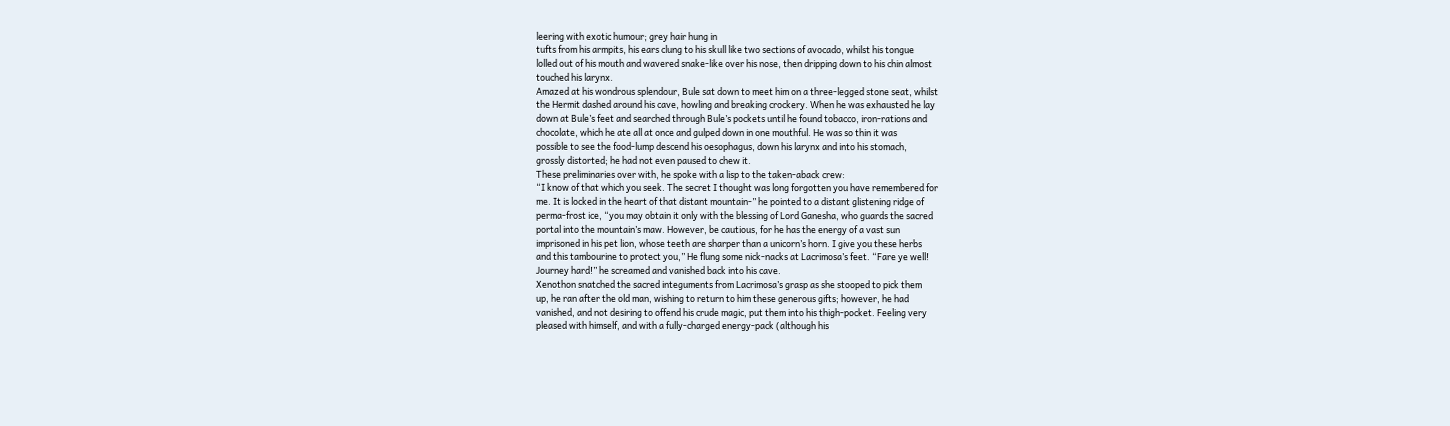leering with exotic humour; grey hair hung in
tufts from his armpits, his ears clung to his skull like two sections of avocado, whilst his tongue
lolled out of his mouth and wavered snake-like over his nose, then dripping down to his chin almost
touched his larynx.
Amazed at his wondrous splendour, Bule sat down to meet him on a three-legged stone seat, whilst
the Hermit dashed around his cave, howling and breaking crockery. When he was exhausted he lay
down at Bule’s feet and searched through Bule’s pockets until he found tobacco, iron-rations and
chocolate, which he ate all at once and gulped down in one mouthful. He was so thin it was
possible to see the food-lump descend his oesophagus, down his larynx and into his stomach,
grossly distorted; he had not even paused to chew it.
These preliminaries over with, he spoke with a lisp to the taken-aback crew:
“I know of that which you seek. The secret I thought was long forgotten you have remembered for
me. It is locked in the heart of that distant mountain-” he pointed to a distant glistening ridge of
perma-frost ice, “you may obtain it only with the blessing of Lord Ganesha, who guards the sacred
portal into the mountain’s maw. However, be cautious, for he has the energy of a vast sun
imprisoned in his pet lion, whose teeth are sharper than a unicorn’s horn. I give you these herbs
and this tambourine to protect you,” He flung some nick-nacks at Lacrimosa’s feet. “Fare ye well!
Journey hard!” he screamed and vanished back into his cave.
Xenothon snatched the sacred integuments from Lacrimosa’s grasp as she stooped to pick them
up, he ran after the old man, wishing to return to him these generous gifts; however, he had
vanished, and not desiring to offend his crude magic, put them into his thigh-pocket. Feeling very
pleased with himself, and with a fully-charged energy-pack (although his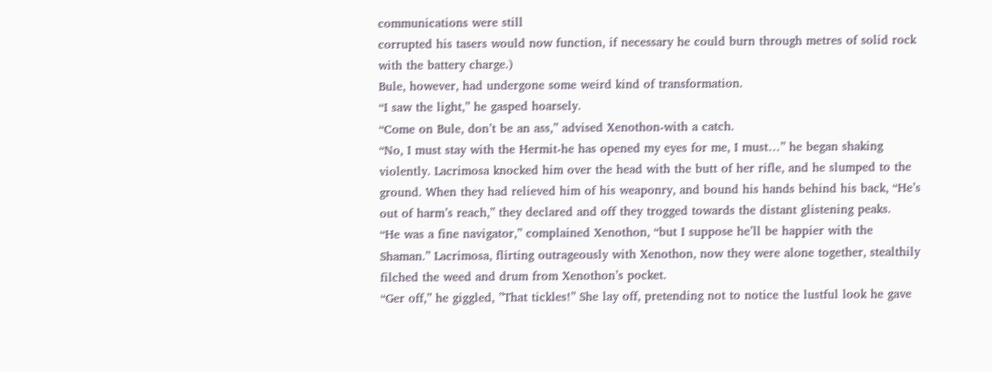communications were still
corrupted his tasers would now function, if necessary he could burn through metres of solid rock
with the battery charge.)
Bule, however, had undergone some weird kind of transformation.
“I saw the light,” he gasped hoarsely.
“Come on Bule, don’t be an ass,” advised Xenothon-with a catch.
“No, I must stay with the Hermit-he has opened my eyes for me, I must…” he began shaking
violently. Lacrimosa knocked him over the head with the butt of her rifle, and he slumped to the
ground. When they had relieved him of his weaponry, and bound his hands behind his back, “He’s
out of harm’s reach,” they declared and off they trogged towards the distant glistening peaks.
“He was a fine navigator,” complained Xenothon, “but I suppose he’ll be happier with the
Shaman.” Lacrimosa, flirting outrageously with Xenothon, now they were alone together, stealthily
filched the weed and drum from Xenothon’s pocket.
“Ger off,” he giggled, ”That tickles!” She lay off, pretending not to notice the lustful look he gave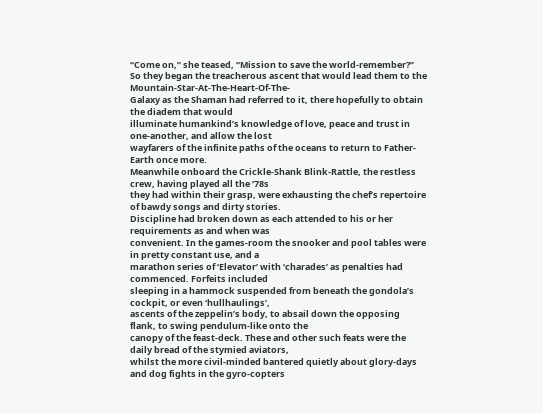“Come on,” she teased, “Mission to save the world-remember?”
So they began the treacherous ascent that would lead them to the Mountain-Star-At-The-Heart-Of-The-
Galaxy as the Shaman had referred to it, there hopefully to obtain the diadem that would
illuminate humankind’s knowledge of love, peace and trust in one-another, and allow the lost
wayfarers of the infinite paths of the oceans to return to Father-Earth once more.
Meanwhile onboard the Crickle-Shank Blink-Rattle, the restless crew, having played all the ‘78s
they had within their grasp, were exhausting the chef’s repertoire of bawdy songs and dirty stories.
Discipline had broken down as each attended to his or her requirements as and when was
convenient. In the games-room the snooker and pool tables were in pretty constant use, and a
marathon series of ‘Elevator’ with ‘charades’ as penalties had commenced. Forfeits included
sleeping in a hammock suspended from beneath the gondola’s cockpit, or even ‘hullhaulings’,
ascents of the zeppelin’s body, to absail down the opposing flank, to swing pendulum-like onto the
canopy of the feast-deck. These and other such feats were the daily bread of the stymied aviators,
whilst the more civil-minded bantered quietly about glory-days and dog fights in the gyro-copters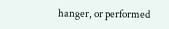hanger, or performed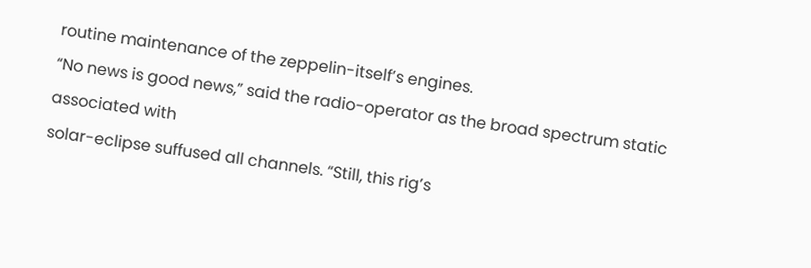routine maintenance of the zeppelin-itself’s engines.
“No news is good news,” said the radio-operator as the broad spectrum static associated with
solar-eclipse suffused all channels. “Still, this rig’s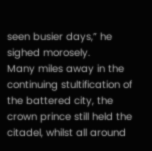seen busier days,” he sighed morosely.
Many miles away in the continuing stultification of the battered city, the crown prince still held the
citadel, whilst all around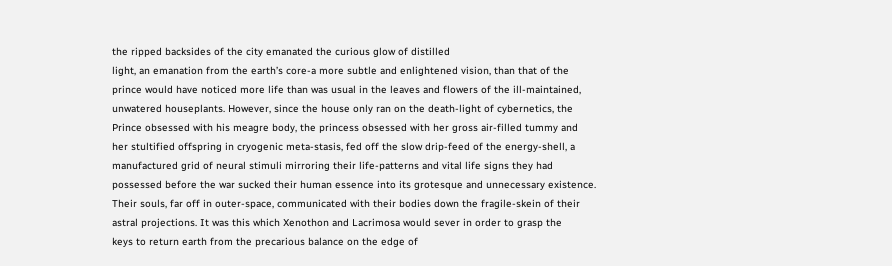the ripped backsides of the city emanated the curious glow of distilled
light, an emanation from the earth’s core-a more subtle and enlightened vision, than that of the
prince would have noticed more life than was usual in the leaves and flowers of the ill-maintained,
unwatered houseplants. However, since the house only ran on the death-light of cybernetics, the
Prince obsessed with his meagre body, the princess obsessed with her gross air-filled tummy and
her stultified offspring in cryogenic meta-stasis, fed off the slow drip-feed of the energy-shell, a
manufactured grid of neural stimuli mirroring their life-patterns and vital life signs they had
possessed before the war sucked their human essence into its grotesque and unnecessary existence.
Their souls, far off in outer-space, communicated with their bodies down the fragile-skein of their
astral projections. It was this which Xenothon and Lacrimosa would sever in order to grasp the
keys to return earth from the precarious balance on the edge of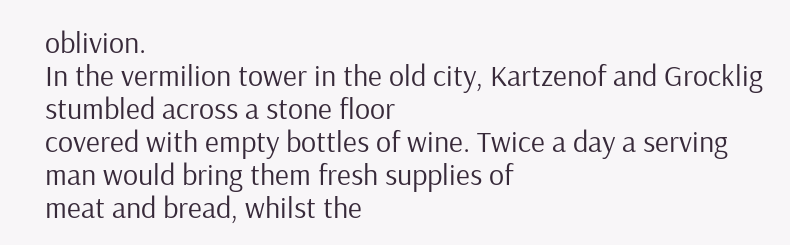oblivion.
In the vermilion tower in the old city, Kartzenof and Grocklig stumbled across a stone floor
covered with empty bottles of wine. Twice a day a serving man would bring them fresh supplies of
meat and bread, whilst the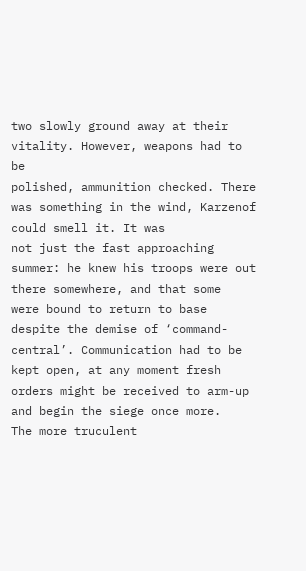two slowly ground away at their vitality. However, weapons had to be
polished, ammunition checked. There was something in the wind, Karzenof could smell it. It was
not just the fast approaching summer: he knew his troops were out there somewhere, and that some
were bound to return to base despite the demise of ‘command-central’. Communication had to be
kept open, at any moment fresh orders might be received to arm-up and begin the siege once more.
The more truculent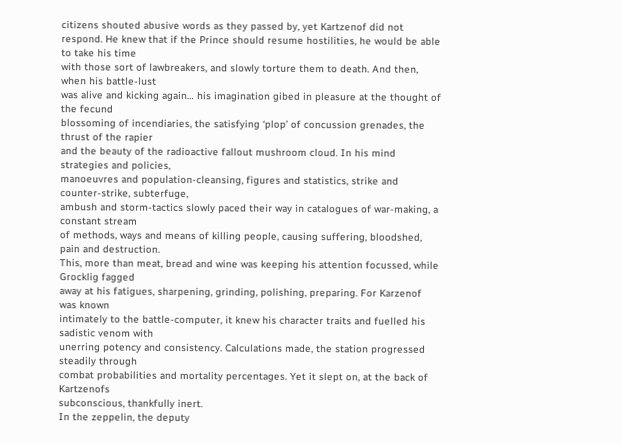citizens shouted abusive words as they passed by, yet Kartzenof did not
respond. He knew that if the Prince should resume hostilities, he would be able to take his time
with those sort of lawbreakers, and slowly torture them to death. And then, when his battle-lust
was alive and kicking again… his imagination gibed in pleasure at the thought of the fecund
blossoming of incendiaries, the satisfying ‘plop’ of concussion grenades, the thrust of the rapier
and the beauty of the radioactive fallout mushroom cloud. In his mind strategies and policies,
manoeuvres and population-cleansing, figures and statistics, strike and counter-strike, subterfuge,
ambush and storm-tactics slowly paced their way in catalogues of war-making, a constant stream
of methods, ways and means of killing people, causing suffering, bloodshed, pain and destruction.
This, more than meat, bread and wine was keeping his attention focussed, while Grocklig fagged
away at his fatigues, sharpening, grinding, polishing, preparing. For Karzenof was known
intimately to the battle-computer, it knew his character traits and fuelled his sadistic venom with
unerring potency and consistency. Calculations made, the station progressed steadily through
combat probabilities and mortality percentages. Yet it slept on, at the back of Kartzenofs
subconscious, thankfully inert.
In the zeppelin, the deputy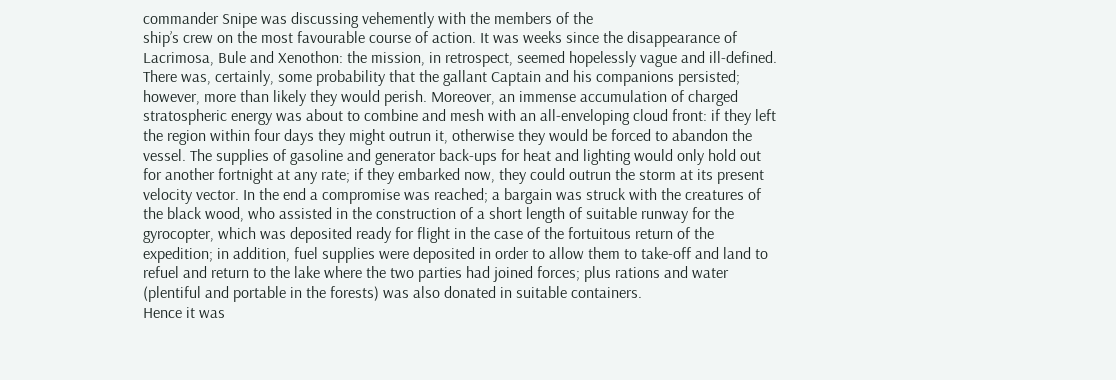commander Snipe was discussing vehemently with the members of the
ship’s crew on the most favourable course of action. It was weeks since the disappearance of
Lacrimosa, Bule and Xenothon: the mission, in retrospect, seemed hopelessly vague and ill-defined.
There was, certainly, some probability that the gallant Captain and his companions persisted;
however, more than likely they would perish. Moreover, an immense accumulation of charged
stratospheric energy was about to combine and mesh with an all-enveloping cloud front: if they left
the region within four days they might outrun it, otherwise they would be forced to abandon the
vessel. The supplies of gasoline and generator back-ups for heat and lighting would only hold out
for another fortnight at any rate; if they embarked now, they could outrun the storm at its present
velocity vector. In the end a compromise was reached; a bargain was struck with the creatures of
the black wood, who assisted in the construction of a short length of suitable runway for the
gyrocopter, which was deposited ready for flight in the case of the fortuitous return of the
expedition; in addition, fuel supplies were deposited in order to allow them to take-off and land to
refuel and return to the lake where the two parties had joined forces; plus rations and water
(plentiful and portable in the forests) was also donated in suitable containers.
Hence it was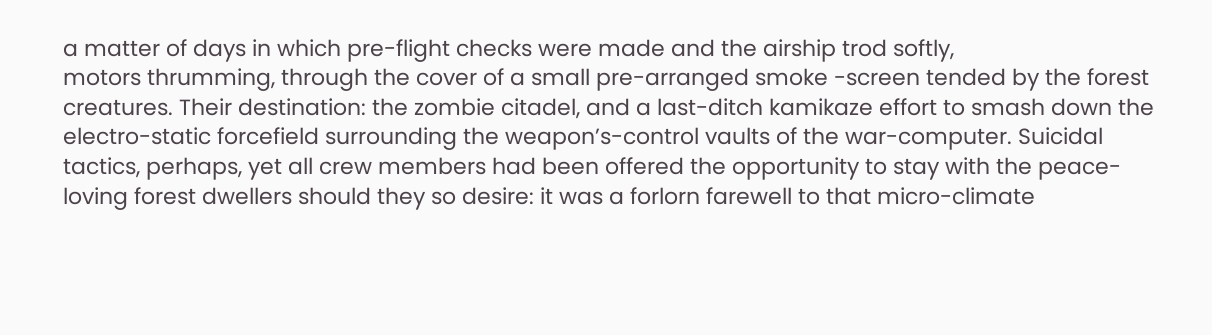a matter of days in which pre-flight checks were made and the airship trod softly,
motors thrumming, through the cover of a small pre-arranged smoke -screen tended by the forest
creatures. Their destination: the zombie citadel, and a last-ditch kamikaze effort to smash down the
electro-static forcefield surrounding the weapon’s-control vaults of the war-computer. Suicidal
tactics, perhaps, yet all crew members had been offered the opportunity to stay with the peace-
loving forest dwellers should they so desire: it was a forlorn farewell to that micro-climate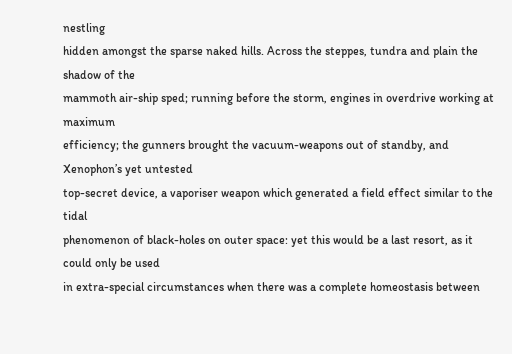nestling
hidden amongst the sparse naked hills. Across the steppes, tundra and plain the shadow of the
mammoth air-ship sped; running before the storm, engines in overdrive working at maximum
efficiency; the gunners brought the vacuum-weapons out of standby, and Xenophon’s yet untested
top-secret device, a vaporiser weapon which generated a field effect similar to the tidal
phenomenon of black-holes on outer space: yet this would be a last resort, as it could only be used
in extra-special circumstances when there was a complete homeostasis between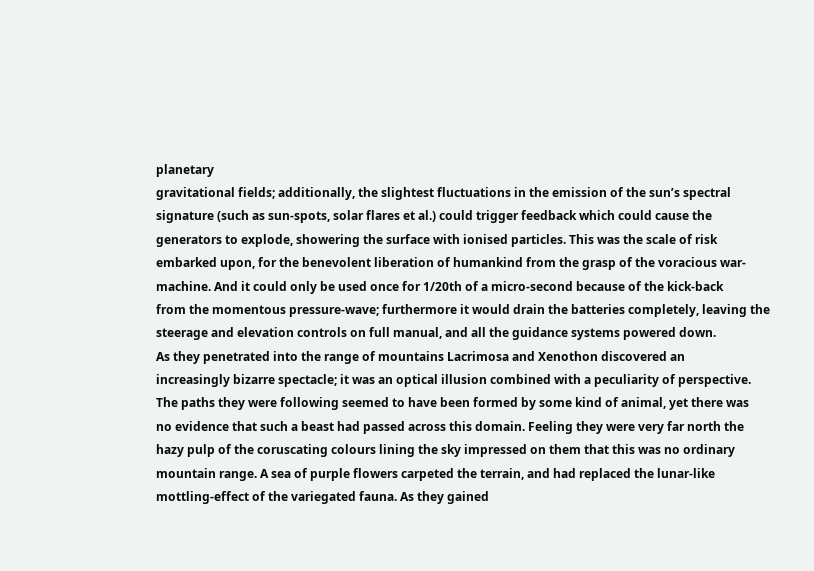planetary
gravitational fields; additionally, the slightest fluctuations in the emission of the sun’s spectral
signature (such as sun-spots, solar flares et al.) could trigger feedback which could cause the
generators to explode, showering the surface with ionised particles. This was the scale of risk
embarked upon, for the benevolent liberation of humankind from the grasp of the voracious war-
machine. And it could only be used once for 1/20th of a micro-second because of the kick-back
from the momentous pressure-wave; furthermore it would drain the batteries completely, leaving the
steerage and elevation controls on full manual, and all the guidance systems powered down.
As they penetrated into the range of mountains Lacrimosa and Xenothon discovered an
increasingly bizarre spectacle; it was an optical illusion combined with a peculiarity of perspective.
The paths they were following seemed to have been formed by some kind of animal, yet there was
no evidence that such a beast had passed across this domain. Feeling they were very far north the
hazy pulp of the coruscating colours lining the sky impressed on them that this was no ordinary
mountain range. A sea of purple flowers carpeted the terrain, and had replaced the lunar-like
mottling-effect of the variegated fauna. As they gained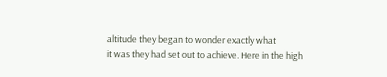altitude they began to wonder exactly what
it was they had set out to achieve. Here in the high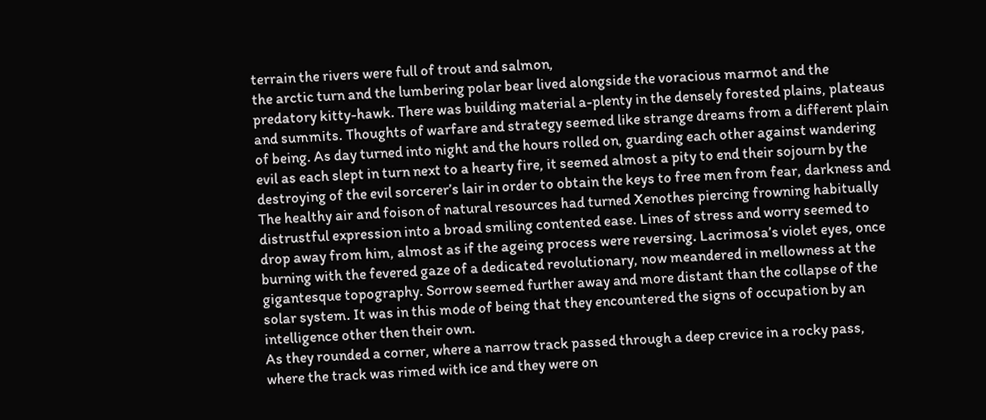terrain the rivers were full of trout and salmon,
the arctic turn and the lumbering polar bear lived alongside the voracious marmot and the
predatory kitty-hawk. There was building material a-plenty in the densely forested plains, plateaus
and summits. Thoughts of warfare and strategy seemed like strange dreams from a different plain
of being. As day turned into night and the hours rolled on, guarding each other against wandering
evil as each slept in turn next to a hearty fire, it seemed almost a pity to end their sojourn by the
destroying of the evil sorcerer’s lair in order to obtain the keys to free men from fear, darkness and
The healthy air and foison of natural resources had turned Xenothes piercing frowning habitually
distrustful expression into a broad smiling contented ease. Lines of stress and worry seemed to
drop away from him, almost as if the ageing process were reversing. Lacrimosa’s violet eyes, once
burning with the fevered gaze of a dedicated revolutionary, now meandered in mellowness at the
gigantesque topography. Sorrow seemed further away and more distant than the collapse of the
solar system. It was in this mode of being that they encountered the signs of occupation by an
intelligence other then their own.
As they rounded a corner, where a narrow track passed through a deep crevice in a rocky pass,
where the track was rimed with ice and they were on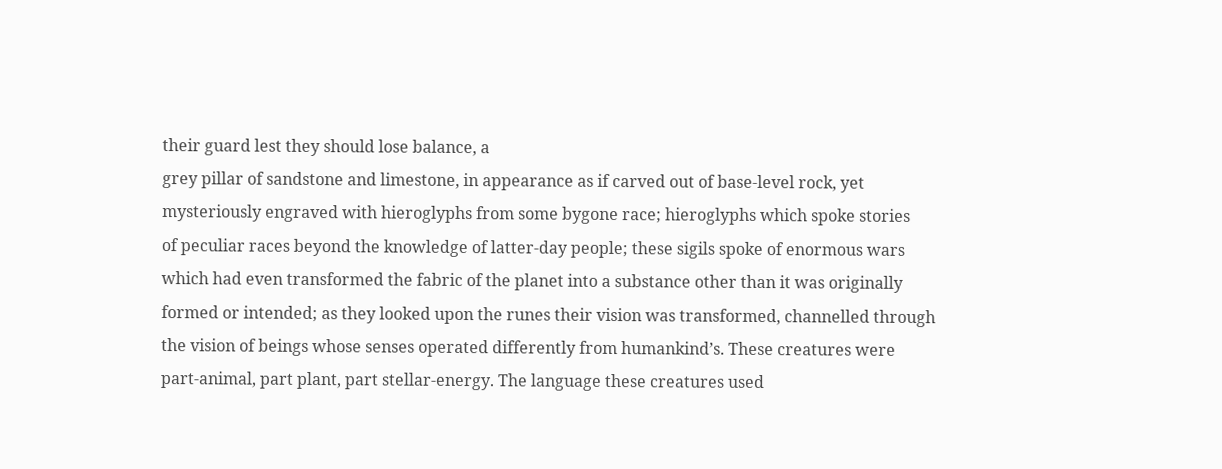their guard lest they should lose balance, a
grey pillar of sandstone and limestone, in appearance as if carved out of base-level rock, yet
mysteriously engraved with hieroglyphs from some bygone race; hieroglyphs which spoke stories
of peculiar races beyond the knowledge of latter-day people; these sigils spoke of enormous wars
which had even transformed the fabric of the planet into a substance other than it was originally
formed or intended; as they looked upon the runes their vision was transformed, channelled through
the vision of beings whose senses operated differently from humankind’s. These creatures were
part-animal, part plant, part stellar-energy. The language these creatures used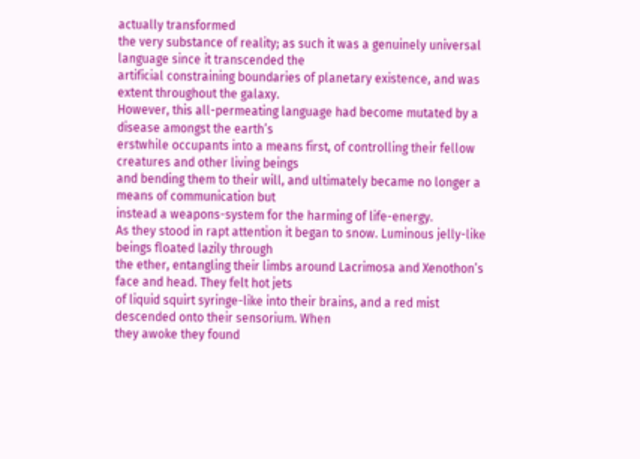actually transformed
the very substance of reality; as such it was a genuinely universal language since it transcended the
artificial constraining boundaries of planetary existence, and was extent throughout the galaxy.
However, this all-permeating language had become mutated by a disease amongst the earth’s
erstwhile occupants into a means first, of controlling their fellow creatures and other living beings
and bending them to their will, and ultimately became no longer a means of communication but
instead a weapons-system for the harming of life-energy.
As they stood in rapt attention it began to snow. Luminous jelly-like beings floated lazily through
the ether, entangling their limbs around Lacrimosa and Xenothon’s face and head. They felt hot jets
of liquid squirt syringe-like into their brains, and a red mist descended onto their sensorium. When
they awoke they found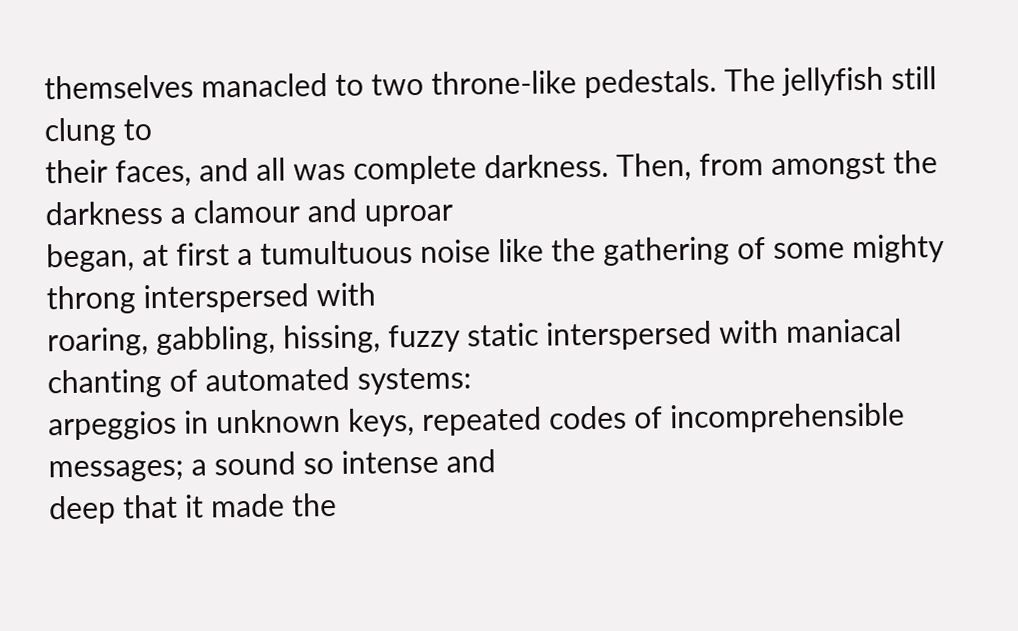themselves manacled to two throne-like pedestals. The jellyfish still clung to
their faces, and all was complete darkness. Then, from amongst the darkness a clamour and uproar
began, at first a tumultuous noise like the gathering of some mighty throng interspersed with
roaring, gabbling, hissing, fuzzy static interspersed with maniacal chanting of automated systems:
arpeggios in unknown keys, repeated codes of incomprehensible messages; a sound so intense and
deep that it made the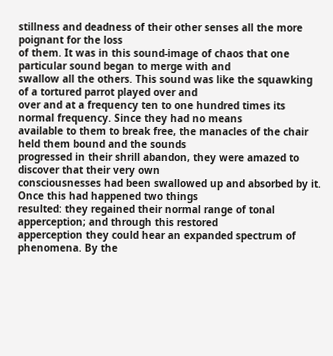stillness and deadness of their other senses all the more poignant for the loss
of them. It was in this sound-image of chaos that one particular sound began to merge with and
swallow all the others. This sound was like the squawking of a tortured parrot played over and
over and at a frequency ten to one hundred times its normal frequency. Since they had no means
available to them to break free, the manacles of the chair held them bound and the sounds
progressed in their shrill abandon, they were amazed to discover that their very own
consciousnesses had been swallowed up and absorbed by it. Once this had happened two things
resulted: they regained their normal range of tonal apperception; and through this restored
apperception they could hear an expanded spectrum of phenomena. By the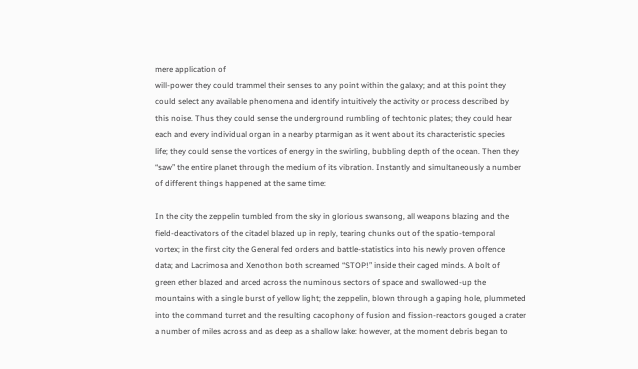mere application of
will-power they could trammel their senses to any point within the galaxy; and at this point they
could select any available phenomena and identify intuitively the activity or process described by
this noise. Thus they could sense the underground rumbling of techtonic plates; they could hear
each and every individual organ in a nearby ptarmigan as it went about its characteristic species
life; they could sense the vortices of energy in the swirling, bubbling depth of the ocean. Then they
“saw” the entire planet through the medium of its vibration. Instantly and simultaneously a number
of different things happened at the same time:

In the city the zeppelin tumbled from the sky in glorious swansong, all weapons blazing and the
field-deactivators of the citadel blazed up in reply, tearing chunks out of the spatio-temporal
vortex; in the first city the General fed orders and battle-statistics into his newly proven offence
data; and Lacrimosa and Xenothon both screamed “STOP!” inside their caged minds. A bolt of
green ether blazed and arced across the numinous sectors of space and swallowed-up the
mountains with a single burst of yellow light; the zeppelin, blown through a gaping hole, plummeted
into the command turret and the resulting cacophony of fusion and fission-reactors gouged a crater
a number of miles across and as deep as a shallow lake: however, at the moment debris began to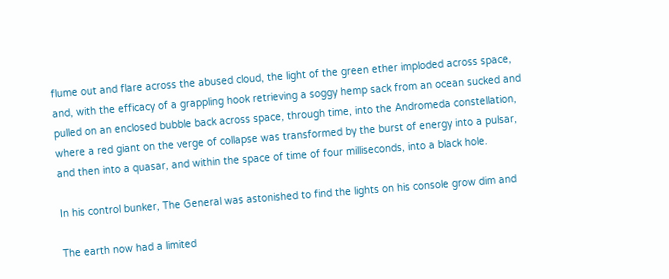flume out and flare across the abused cloud, the light of the green ether imploded across space,
and, with the efficacy of a grappling hook retrieving a soggy hemp sack from an ocean sucked and
pulled on an enclosed bubble back across space, through time, into the Andromeda constellation,
where a red giant on the verge of collapse was transformed by the burst of energy into a pulsar,
and then into a quasar, and within the space of time of four milliseconds, into a black hole.

In his control bunker, The General was astonished to find the lights on his console grow dim and

The earth now had a limited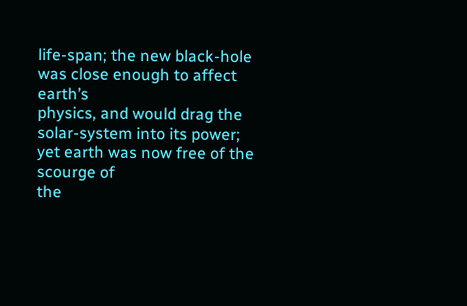life-span; the new black-hole was close enough to affect earth’s
physics, and would drag the solar-system into its power; yet earth was now free of the scourge of
the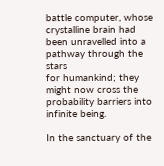battle computer, whose crystalline brain had been unravelled into a pathway through the stars
for humankind; they might now cross the probability barriers into infinite being.

In the sanctuary of the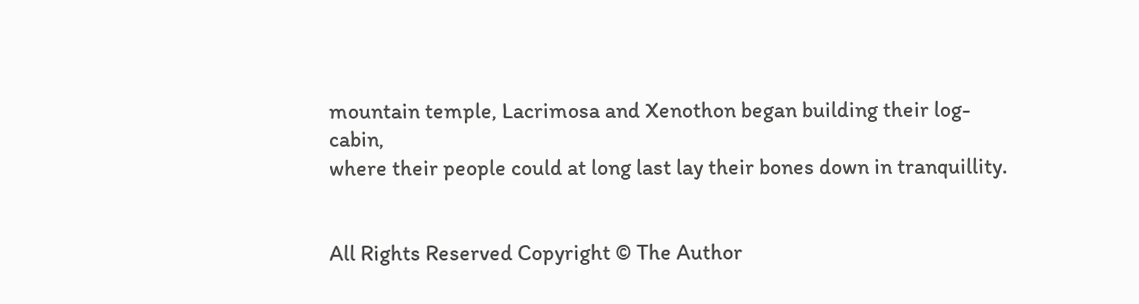mountain temple, Lacrimosa and Xenothon began building their log-cabin,
where their people could at long last lay their bones down in tranquillity.


All Rights Reserved Copyright © The Author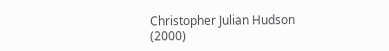Christopher Julian Hudson (2000)